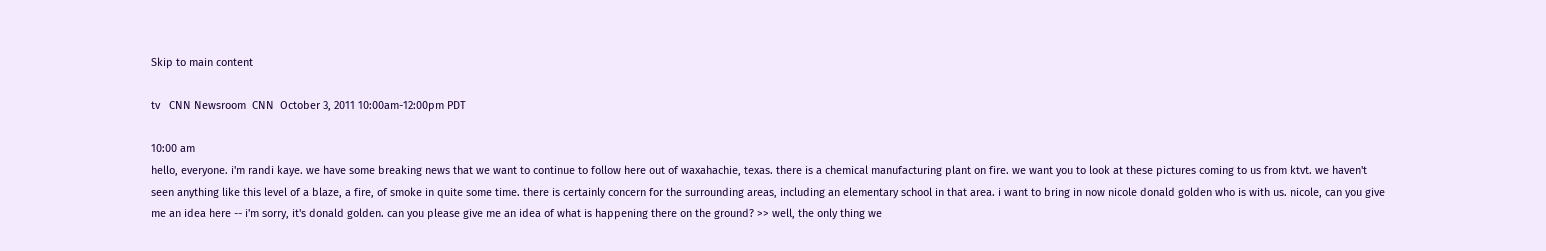Skip to main content

tv   CNN Newsroom  CNN  October 3, 2011 10:00am-12:00pm PDT

10:00 am
hello, everyone. i'm randi kaye. we have some breaking news that we want to continue to follow here out of waxahachie, texas. there is a chemical manufacturing plant on fire. we want you to look at these pictures coming to us from ktvt. we haven't seen anything like this level of a blaze, a fire, of smoke in quite some time. there is certainly concern for the surrounding areas, including an elementary school in that area. i want to bring in now nicole donald golden who is with us. nicole, can you give me an idea here -- i'm sorry, it's donald golden. can you please give me an idea of what is happening there on the ground? >> well, the only thing we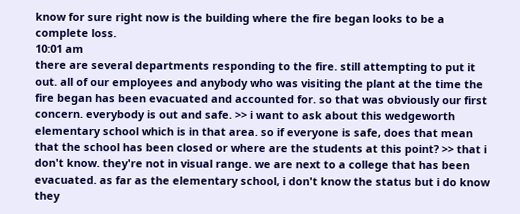know for sure right now is the building where the fire began looks to be a complete loss.
10:01 am
there are several departments responding to the fire. still attempting to put it out. all of our employees and anybody who was visiting the plant at the time the fire began has been evacuated and accounted for. so that was obviously our first concern. everybody is out and safe. >> i want to ask about this wedgeworth elementary school which is in that area. so if everyone is safe, does that mean that the school has been closed or where are the students at this point? >> that i don't know. they're not in visual range. we are next to a college that has been evacuated. as far as the elementary school, i don't know the status but i do know they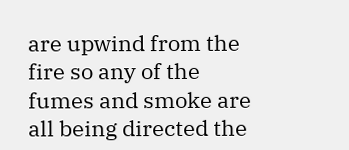are upwind from the fire so any of the fumes and smoke are all being directed the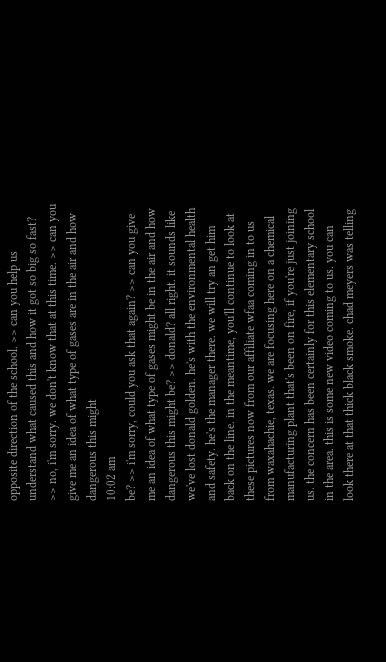opposite direction of the school. >> can you help us understand what caused this and how it got so big so fast? >> no, i'm sorry. we don't know that at this time. >> can you give me an idea of what type of gases are in the air and how dangerous this might
10:02 am
be? >> i'm sorry, could you ask that again? >> can you give me an idea of what type of gases might be in the air and how dangerous this might be? >> donald? all right. it sounds like we've lost donald golden. he's with the environmental health and safety. he's the manager there. we will try an get him back on the line. in the meantime, you'll continue to look at these pictures now from our affiliate wfaa coming in to us from waxahachie, texas. we are focusing here on a chemical manufacturing plant that's been on fire, if you're just joining us. the concern has been certainly for this elementary school in the area. this is some new video coming to us. you can look there at that thick black smoke. chad meyers was telling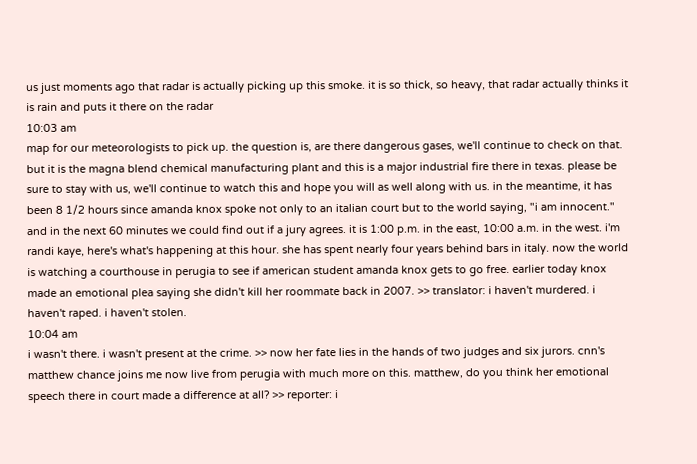us just moments ago that radar is actually picking up this smoke. it is so thick, so heavy, that radar actually thinks it is rain and puts it there on the radar
10:03 am
map for our meteorologists to pick up. the question is, are there dangerous gases, we'll continue to check on that. but it is the magna blend chemical manufacturing plant and this is a major industrial fire there in texas. please be sure to stay with us, we'll continue to watch this and hope you will as well along with us. in the meantime, it has been 8 1/2 hours since amanda knox spoke not only to an italian court but to the world saying, "i am innocent." and in the next 60 minutes we could find out if a jury agrees. it is 1:00 p.m. in the east, 10:00 a.m. in the west. i'm randi kaye, here's what's happening at this hour. she has spent nearly four years behind bars in italy. now the world is watching a courthouse in perugia to see if american student amanda knox gets to go free. earlier today knox made an emotional plea saying she didn't kill her roommate back in 2007. >> translator: i haven't murdered. i haven't raped. i haven't stolen.
10:04 am
i wasn't there. i wasn't present at the crime. >> now her fate lies in the hands of two judges and six jurors. cnn's matthew chance joins me now live from perugia with much more on this. matthew, do you think her emotional speech there in court made a difference at all? >> reporter: i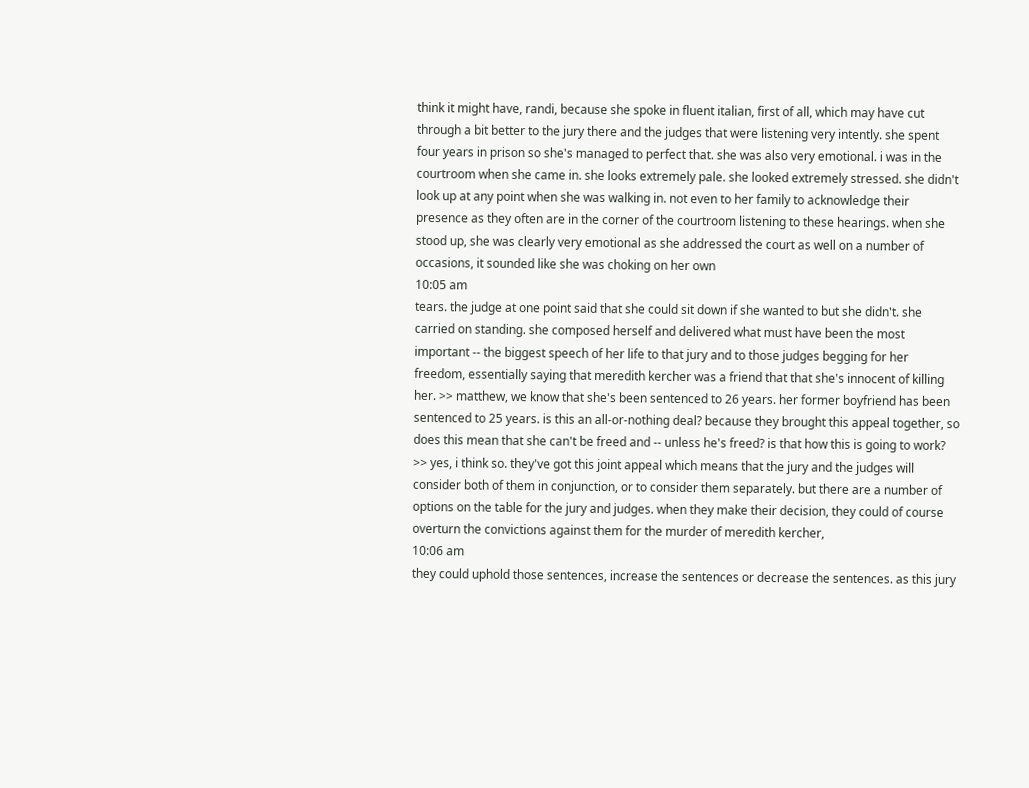think it might have, randi, because she spoke in fluent italian, first of all, which may have cut through a bit better to the jury there and the judges that were listening very intently. she spent four years in prison so she's managed to perfect that. she was also very emotional. i was in the courtroom when she came in. she looks extremely pale. she looked extremely stressed. she didn't look up at any point when she was walking in. not even to her family to acknowledge their presence as they often are in the corner of the courtroom listening to these hearings. when she stood up, she was clearly very emotional as she addressed the court as well on a number of occasions, it sounded like she was choking on her own
10:05 am
tears. the judge at one point said that she could sit down if she wanted to but she didn't. she carried on standing. she composed herself and delivered what must have been the most important -- the biggest speech of her life to that jury and to those judges begging for her freedom, essentially saying that meredith kercher was a friend that that she's innocent of killing her. >> matthew, we know that she's been sentenced to 26 years. her former boyfriend has been sentenced to 25 years. is this an all-or-nothing deal? because they brought this appeal together, so does this mean that she can't be freed and -- unless he's freed? is that how this is going to work? >> yes, i think so. they've got this joint appeal which means that the jury and the judges will consider both of them in conjunction, or to consider them separately. but there are a number of options on the table for the jury and judges. when they make their decision, they could of course overturn the convictions against them for the murder of meredith kercher,
10:06 am
they could uphold those sentences, increase the sentences or decrease the sentences. as this jury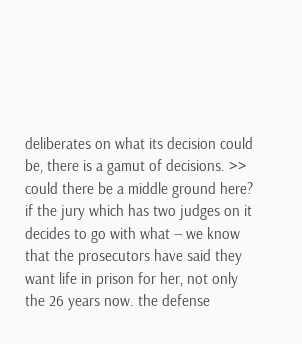deliberates on what its decision could be, there is a gamut of decisions. >> could there be a middle ground here? if the jury which has two judges on it decides to go with what -- we know that the prosecutors have said they want life in prison for her, not only the 26 years now. the defense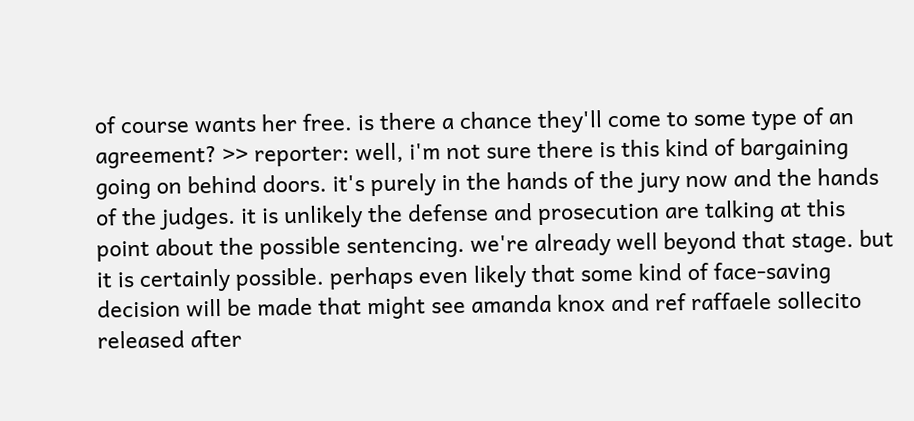of course wants her free. is there a chance they'll come to some type of an agreement? >> reporter: well, i'm not sure there is this kind of bargaining going on behind doors. it's purely in the hands of the jury now and the hands of the judges. it is unlikely the defense and prosecution are talking at this point about the possible sentencing. we're already well beyond that stage. but it is certainly possible. perhaps even likely that some kind of face-saving decision will be made that might see amanda knox and ref raffaele sollecito released after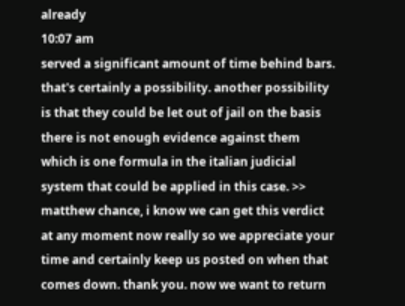already
10:07 am
served a significant amount of time behind bars. that's certainly a possibility. another possibility is that they could be let out of jail on the basis there is not enough evidence against them which is one formula in the italian judicial system that could be applied in this case. >> matthew chance, i know we can get this verdict at any moment now really so we appreciate your time and certainly keep us posted on when that comes down. thank you. now we want to return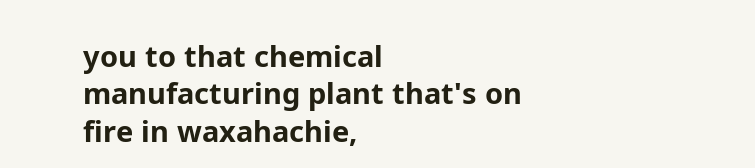you to that chemical manufacturing plant that's on fire in waxahachie,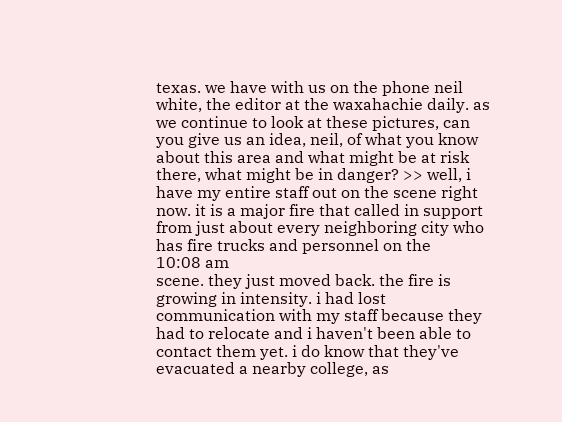texas. we have with us on the phone neil white, the editor at the waxahachie daily. as we continue to look at these pictures, can you give us an idea, neil, of what you know about this area and what might be at risk there, what might be in danger? >> well, i have my entire staff out on the scene right now. it is a major fire that called in support from just about every neighboring city who has fire trucks and personnel on the
10:08 am
scene. they just moved back. the fire is growing in intensity. i had lost communication with my staff because they had to relocate and i haven't been able to contact them yet. i do know that they've evacuated a nearby college, as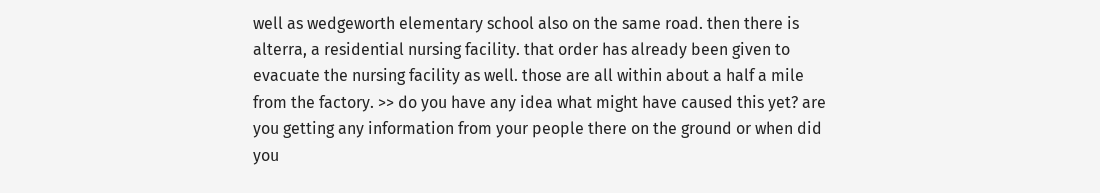well as wedgeworth elementary school also on the same road. then there is alterra, a residential nursing facility. that order has already been given to evacuate the nursing facility as well. those are all within about a half a mile from the factory. >> do you have any idea what might have caused this yet? are you getting any information from your people there on the ground or when did you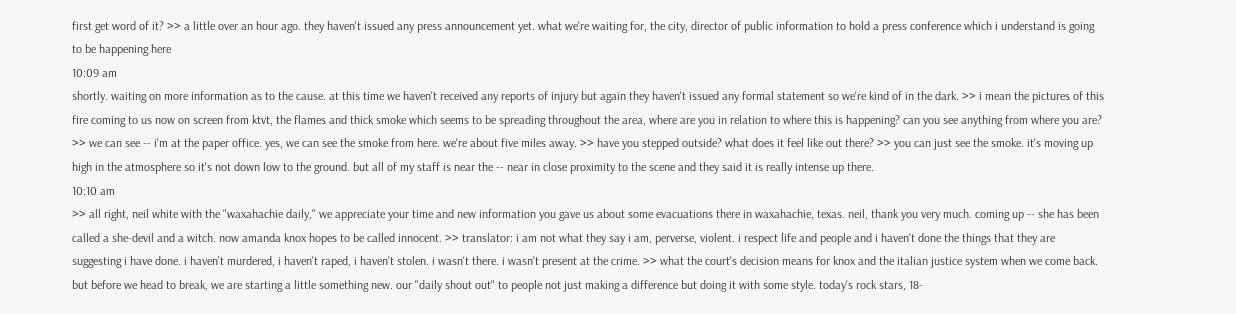first get word of it? >> a little over an hour ago. they haven't issued any press announcement yet. what we're waiting for, the city, director of public information to hold a press conference which i understand is going to be happening here
10:09 am
shortly. waiting on more information as to the cause. at this time we haven't received any reports of injury but again they haven't issued any formal statement so we're kind of in the dark. >> i mean the pictures of this fire coming to us now on screen from ktvt, the flames and thick smoke which seems to be spreading throughout the area, where are you in relation to where this is happening? can you see anything from where you are? >> we can see -- i'm at the paper office. yes, we can see the smoke from here. we're about five miles away. >> have you stepped outside? what does it feel like out there? >> you can just see the smoke. it's moving up high in the atmosphere so it's not down low to the ground. but all of my staff is near the -- near in close proximity to the scene and they said it is really intense up there.
10:10 am
>> all right, neil white with the "waxahachie daily," we appreciate your time and new information you gave us about some evacuations there in waxahachie, texas. neil, thank you very much. coming up -- she has been called a she-devil and a witch. now amanda knox hopes to be called innocent. >> translator: i am not what they say i am, perverse, violent. i respect life and people and i haven't done the things that they are suggesting i have done. i haven't murdered, i haven't raped, i haven't stolen. i wasn't there. i wasn't present at the crime. >> what the court's decision means for knox and the italian justice system when we come back. but before we head to break, we are starting a little something new. our "daily shout out" to people not just making a difference but doing it with some style. today's rock stars, 18-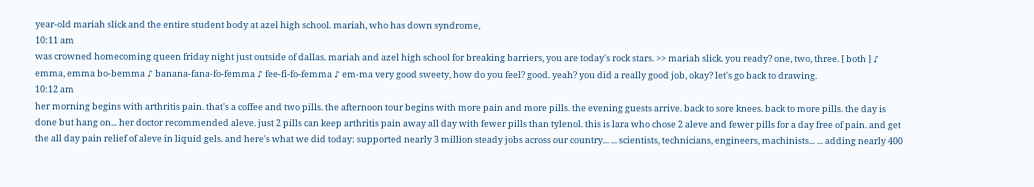year-old mariah slick and the entire student body at azel high school. mariah, who has down syndrome,
10:11 am
was crowned homecoming queen friday night just outside of dallas. mariah and azel high school for breaking barriers, you are today's rock stars. >> mariah slick. you ready? one, two, three. [ both ] ♪ emma, emma bo-bemma ♪ banana-fana-fo-femma ♪ fee-fi-fo-femma ♪ em-ma very good sweety, how do you feel? good. yeah? you did a really good job, okay? let's go back to drawing.
10:12 am
her morning begins with arthritis pain. that's a coffee and two pills. the afternoon tour begins with more pain and more pills. the evening guests arrive. back to sore knees. back to more pills. the day is done but hang on... her doctor recommended aleve. just 2 pills can keep arthritis pain away all day with fewer pills than tylenol. this is lara who chose 2 aleve and fewer pills for a day free of pain. and get the all day pain relief of aleve in liquid gels. and here's what we did today: supported nearly 3 million steady jobs across our country... ... scientists, technicians, engineers, machinists... ... adding nearly 400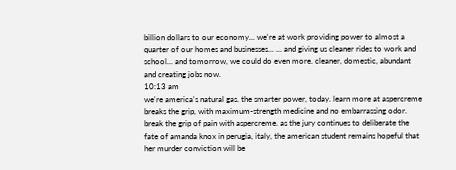billion dollars to our economy... we're at work providing power to almost a quarter of our homes and businesses... ... and giving us cleaner rides to work and school... and tomorrow, we could do even more. cleaner, domestic, abundant and creating jobs now.
10:13 am
we're america's natural gas. the smarter power, today. learn more at aspercreme breaks the grip, with maximum-strength medicine and no embarrassing odor. break the grip of pain with aspercreme. as the jury continues to deliberate the fate of amanda knox in perugia, italy, the american student remains hopeful that her murder conviction will be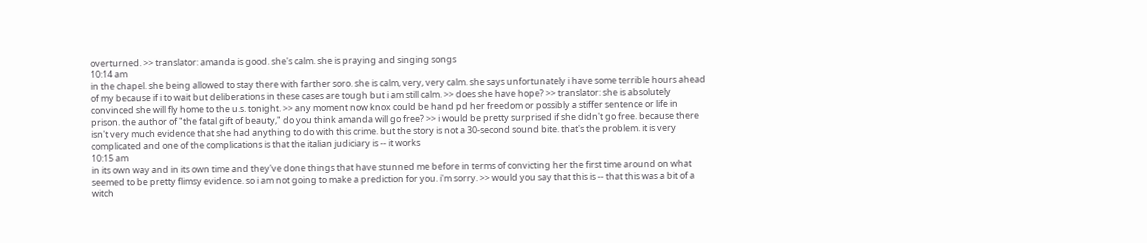overturned. >> translator: amanda is good. she's calm. she is praying and singing songs
10:14 am
in the chapel. she being allowed to stay there with farther soro. she is calm, very, very calm. she says unfortunately i have some terrible hours ahead of my because if i to wait but deliberations in these cases are tough but i am still calm. >> does she have hope? >> translator: she is absolutely convinced she will fly home to the u.s. tonight. >> any moment now knox could be hand pd her freedom or possibly a stiffer sentence or life in prison. the author of "the fatal gift of beauty," do you think amanda will go free? >> i would be pretty surprised if she didn't go free. because there isn't very much evidence that she had anything to do with this crime. but the story is not a 30-second sound bite. that's the problem. it is very complicated and one of the complications is that the italian judiciary is -- it works
10:15 am
in its own way and in its own time and they've done things that have stunned me before in terms of convicting her the first time around on what seemed to be pretty flimsy evidence. so i am not going to make a prediction for you. i'm sorry. >> would you say that this is -- that this was a bit of a witch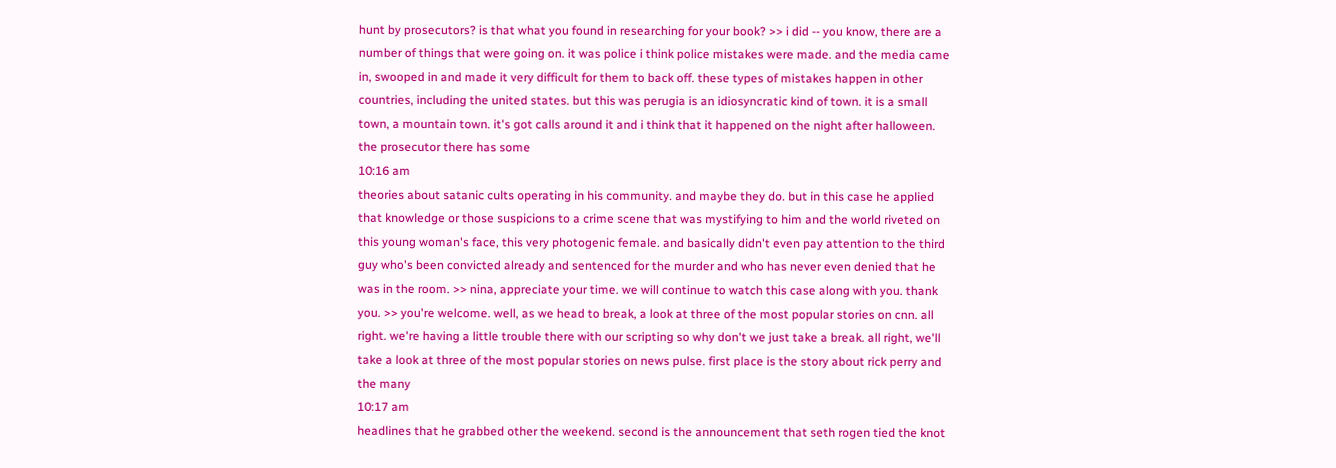hunt by prosecutors? is that what you found in researching for your book? >> i did -- you know, there are a number of things that were going on. it was police i think police mistakes were made. and the media came in, swooped in and made it very difficult for them to back off. these types of mistakes happen in other countries, including the united states. but this was perugia is an idiosyncratic kind of town. it is a small town, a mountain town. it's got calls around it and i think that it happened on the night after halloween. the prosecutor there has some
10:16 am
theories about satanic cults operating in his community. and maybe they do. but in this case he applied that knowledge or those suspicions to a crime scene that was mystifying to him and the world riveted on this young woman's face, this very photogenic female. and basically didn't even pay attention to the third guy who's been convicted already and sentenced for the murder and who has never even denied that he was in the room. >> nina, appreciate your time. we will continue to watch this case along with you. thank you. >> you're welcome. well, as we head to break, a look at three of the most popular stories on cnn. all right. we're having a little trouble there with our scripting so why don't we just take a break. all right, we'll take a look at three of the most popular stories on news pulse. first place is the story about rick perry and the many
10:17 am
headlines that he grabbed other the weekend. second is the announcement that seth rogen tied the knot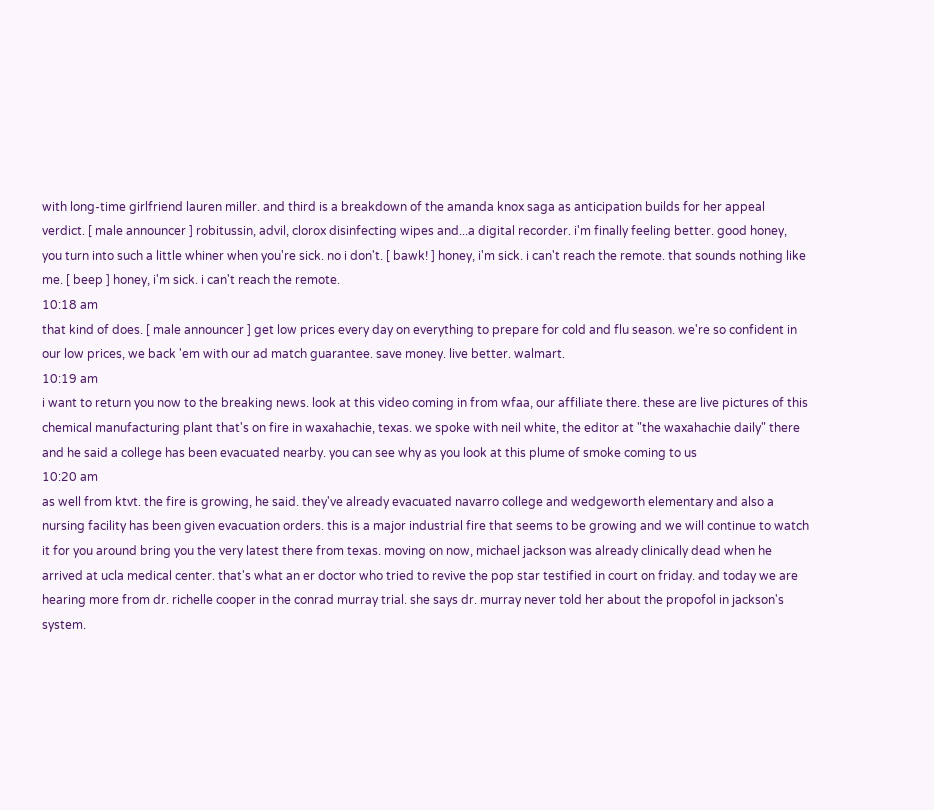with long-time girlfriend lauren miller. and third is a breakdown of the amanda knox saga as anticipation builds for her appeal verdict. [ male announcer ] robitussin, advil, clorox disinfecting wipes and...a digital recorder. i'm finally feeling better. good honey, you turn into such a little whiner when you're sick. no i don't. [ bawk! ] honey, i'm sick. i can't reach the remote. that sounds nothing like me. [ beep ] honey, i'm sick. i can't reach the remote.
10:18 am
that kind of does. [ male announcer ] get low prices every day on everything to prepare for cold and flu season. we're so confident in our low prices, we back 'em with our ad match guarantee. save money. live better. walmart.
10:19 am
i want to return you now to the breaking news. look at this video coming in from wfaa, our affiliate there. these are live pictures of this chemical manufacturing plant that's on fire in waxahachie, texas. we spoke with neil white, the editor at "the waxahachie daily" there and he said a college has been evacuated nearby. you can see why as you look at this plume of smoke coming to us
10:20 am
as well from ktvt. the fire is growing, he said. they've already evacuated navarro college and wedgeworth elementary and also a nursing facility has been given evacuation orders. this is a major industrial fire that seems to be growing and we will continue to watch it for you around bring you the very latest there from texas. moving on now, michael jackson was already clinically dead when he arrived at ucla medical center. that's what an er doctor who tried to revive the pop star testified in court on friday. and today we are hearing more from dr. richelle cooper in the conrad murray trial. she says dr. murray never told her about the propofol in jackson's system.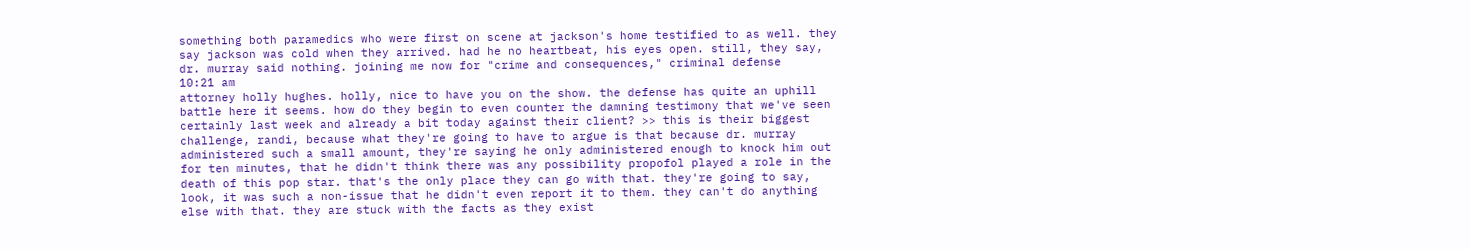something both paramedics who were first on scene at jackson's home testified to as well. they say jackson was cold when they arrived. had he no heartbeat, his eyes open. still, they say, dr. murray said nothing. joining me now for "crime and consequences," criminal defense
10:21 am
attorney holly hughes. holly, nice to have you on the show. the defense has quite an uphill battle here it seems. how do they begin to even counter the damning testimony that we've seen certainly last week and already a bit today against their client? >> this is their biggest challenge, randi, because what they're going to have to argue is that because dr. murray administered such a small amount, they're saying he only administered enough to knock him out for ten minutes, that he didn't think there was any possibility propofol played a role in the death of this pop star. that's the only place they can go with that. they're going to say, look, it was such a non-issue that he didn't even report it to them. they can't do anything else with that. they are stuck with the facts as they exist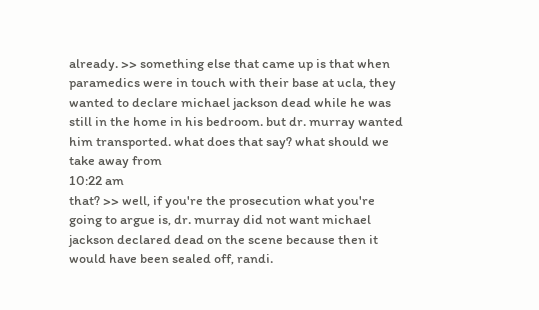already. >> something else that came up is that when paramedics were in touch with their base at ucla, they wanted to declare michael jackson dead while he was still in the home in his bedroom. but dr. murray wanted him transported. what does that say? what should we take away from
10:22 am
that? >> well, if you're the prosecution what you're going to argue is, dr. murray did not want michael jackson declared dead on the scene because then it would have been sealed off, randi.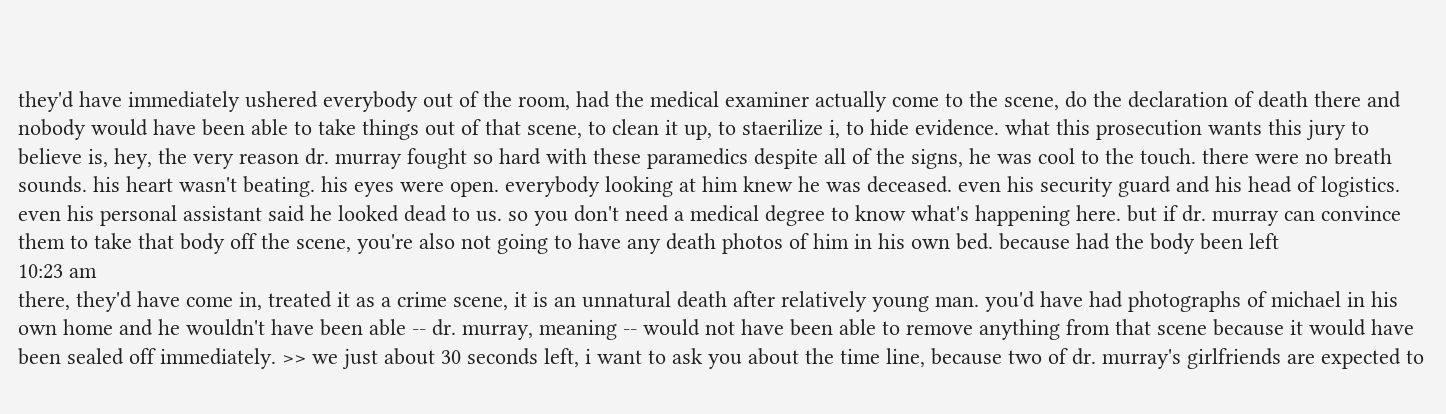they'd have immediately ushered everybody out of the room, had the medical examiner actually come to the scene, do the declaration of death there and nobody would have been able to take things out of that scene, to clean it up, to staerilize i, to hide evidence. what this prosecution wants this jury to believe is, hey, the very reason dr. murray fought so hard with these paramedics despite all of the signs, he was cool to the touch. there were no breath sounds. his heart wasn't beating. his eyes were open. everybody looking at him knew he was deceased. even his security guard and his head of logistics. even his personal assistant said he looked dead to us. so you don't need a medical degree to know what's happening here. but if dr. murray can convince them to take that body off the scene, you're also not going to have any death photos of him in his own bed. because had the body been left
10:23 am
there, they'd have come in, treated it as a crime scene, it is an unnatural death after relatively young man. you'd have had photographs of michael in his own home and he wouldn't have been able -- dr. murray, meaning -- would not have been able to remove anything from that scene because it would have been sealed off immediately. >> we just about 30 seconds left, i want to ask you about the time line, because two of dr. murray's girlfriends are expected to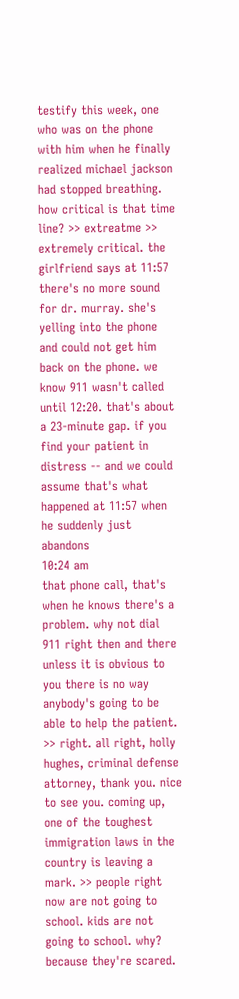testify this week, one who was on the phone with him when he finally realized michael jackson had stopped breathing. how critical is that time line? >> extreatme >> extremely critical. the girlfriend says at 11:57 there's no more sound for dr. murray. she's yelling into the phone and could not get him back on the phone. we know 911 wasn't called until 12:20. that's about a 23-minute gap. if you find your patient in distress -- and we could assume that's what happened at 11:57 when he suddenly just abandons
10:24 am
that phone call, that's when he knows there's a problem. why not dial 911 right then and there unless it is obvious to you there is no way anybody's going to be able to help the patient. >> right. all right, holly hughes, criminal defense attorney, thank you. nice to see you. coming up, one of the toughest immigration laws in the country is leaving a mark. >> people right now are not going to school. kids are not going to school. why? because they're scared.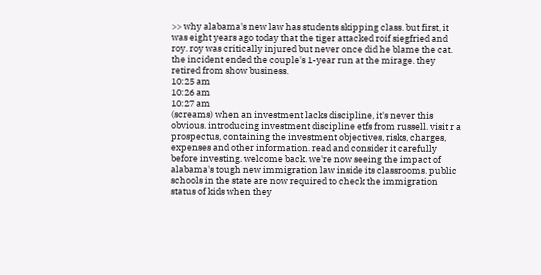>> why alabama's new law has students skipping class. but first, it was eight years ago today that the tiger attacked roif siegfried and roy. roy was critically injured but never once did he blame the cat. the incident ended the couple's 1-year run at the mirage. they retired from show business.
10:25 am
10:26 am
10:27 am
(screams) when an investment lacks discipline, it's never this obvious. introducing investment discipline etfs from russell. visit r a prospectus, containing the investment objectives, risks, charges, expenses and other information. read and consider it carefully before investing. welcome back. we're now seeing the impact of alabama's tough new immigration law inside its classrooms. public schools in the state are now required to check the immigration status of kids when they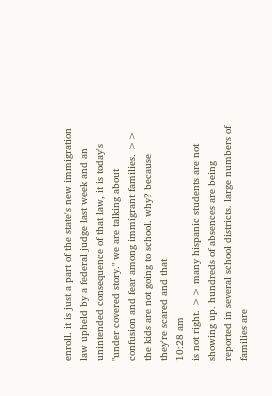enroll. it is just a part of the state's new immigration law upheld by a federal judge last week and an unintended consequence of that law, it is today's "under covered story." we are talking about confusion and fear among immigrant families. >> the kids are not going to school. why? because they're scared and that
10:28 am
is not right. >> many hispanic students are not showing up. hundreds of absences are being reported in several school districts. large numbers of families are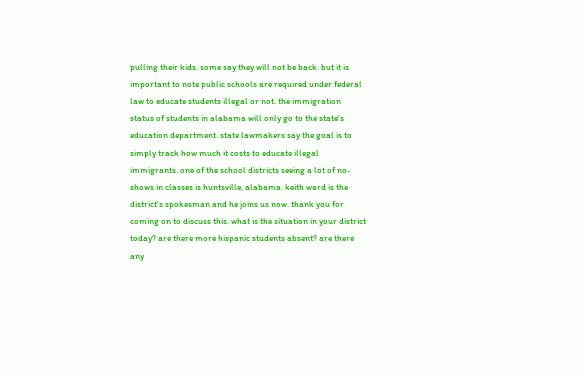pulling their kids. some say they will not be back. but it is important to note public schools are required under federal law to educate students illegal or not. the immigration status of students in alabama will only go to the state's education department. state lawmakers say the goal is to simply track how much it costs to educate illegal immigrants. one of the school districts seeing a lot of no-shows in classes is huntsville, alabama. keith ward is the district's spokesman and he joins us now. thank you for coming on to discuss this. what is the situation in your district today? are there more hispanic students absent? are there any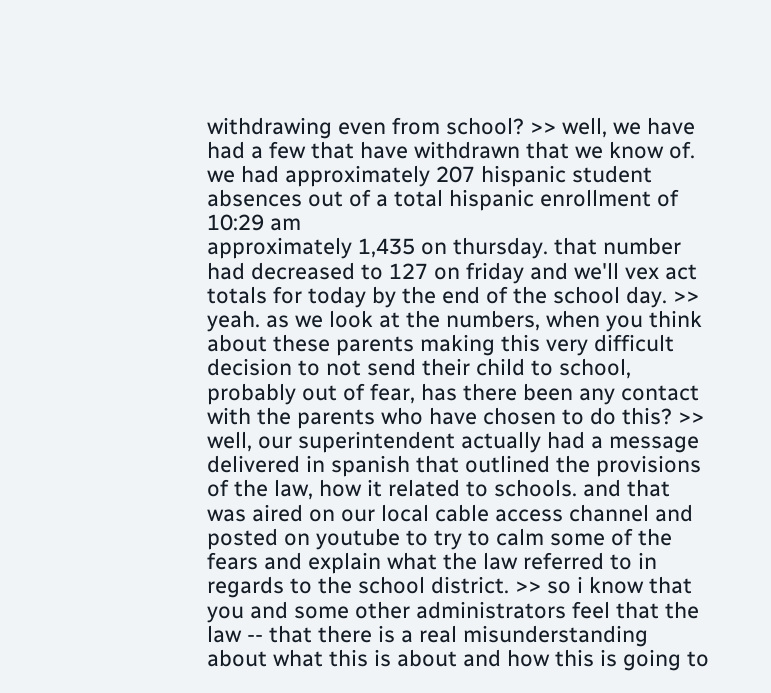withdrawing even from school? >> well, we have had a few that have withdrawn that we know of. we had approximately 207 hispanic student absences out of a total hispanic enrollment of
10:29 am
approximately 1,435 on thursday. that number had decreased to 127 on friday and we'll vex act totals for today by the end of the school day. >> yeah. as we look at the numbers, when you think about these parents making this very difficult decision to not send their child to school, probably out of fear, has there been any contact with the parents who have chosen to do this? >> well, our superintendent actually had a message delivered in spanish that outlined the provisions of the law, how it related to schools. and that was aired on our local cable access channel and posted on youtube to try to calm some of the fears and explain what the law referred to in regards to the school district. >> so i know that you and some other administrators feel that the law -- that there is a real misunderstanding about what this is about and how this is going to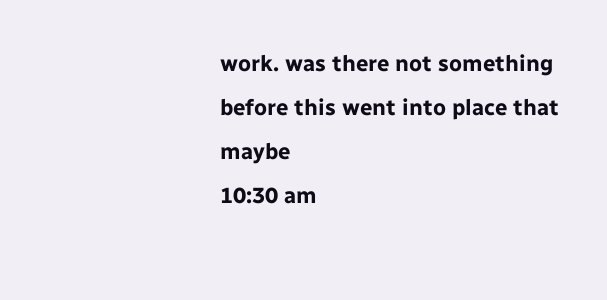work. was there not something before this went into place that maybe
10:30 am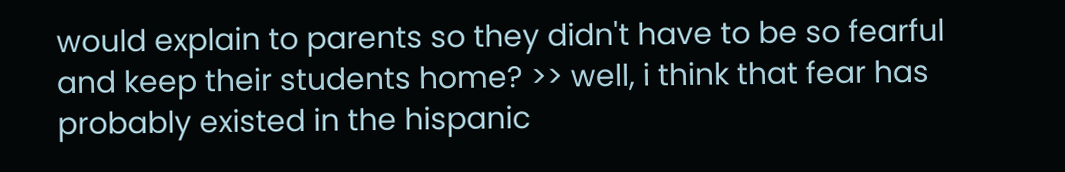would explain to parents so they didn't have to be so fearful and keep their students home? >> well, i think that fear has probably existed in the hispanic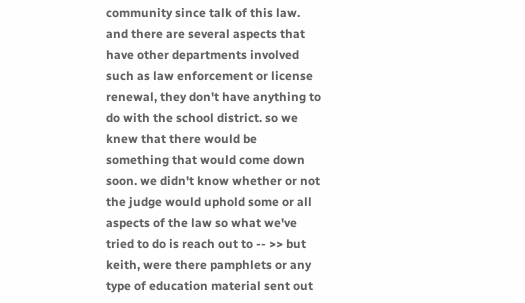community since talk of this law. and there are several aspects that have other departments involved such as law enforcement or license renewal, they don't have anything to do with the school district. so we knew that there would be something that would come down soon. we didn't know whether or not the judge would uphold some or all aspects of the law so what we've tried to do is reach out to -- >> but keith, were there pamphlets or any type of education material sent out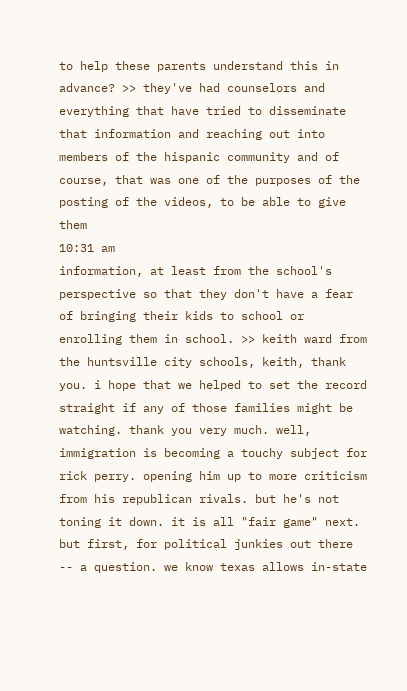to help these parents understand this in advance? >> they've had counselors and everything that have tried to disseminate that information and reaching out into members of the hispanic community and of course, that was one of the purposes of the posting of the videos, to be able to give them
10:31 am
information, at least from the school's perspective so that they don't have a fear of bringing their kids to school or enrolling them in school. >> keith ward from the huntsville city schools, keith, thank you. i hope that we helped to set the record straight if any of those families might be watching. thank you very much. well, immigration is becoming a touchy subject for rick perry. opening him up to more criticism from his republican rivals. but he's not toning it down. it is all "fair game" next. but first, for political junkies out there -- a question. we know texas allows in-state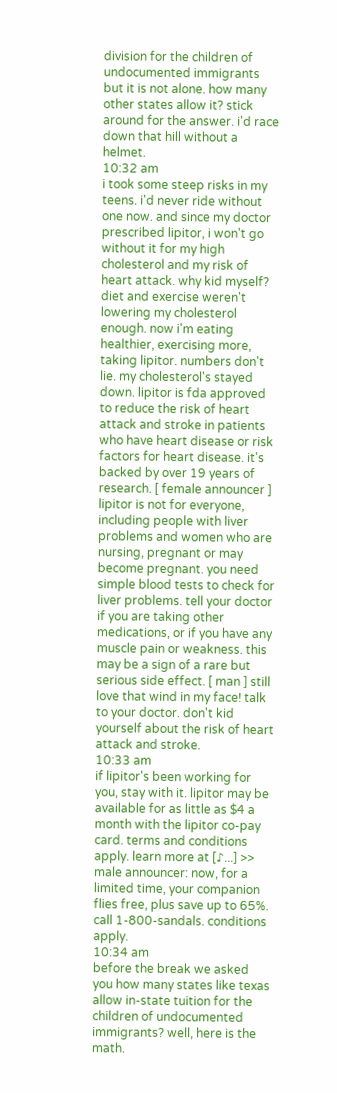division for the children of undocumented immigrants but it is not alone. how many other states allow it? stick around for the answer. i'd race down that hill without a helmet.
10:32 am
i took some steep risks in my teens. i'd never ride without one now. and since my doctor prescribed lipitor, i won't go without it for my high cholesterol and my risk of heart attack. why kid myself? diet and exercise weren't lowering my cholesterol enough. now i'm eating healthier, exercising more, taking lipitor. numbers don't lie. my cholesterol's stayed down. lipitor is fda approved to reduce the risk of heart attack and stroke in patients who have heart disease or risk factors for heart disease. it's backed by over 19 years of research. [ female announcer ] lipitor is not for everyone, including people with liver problems and women who are nursing, pregnant or may become pregnant. you need simple blood tests to check for liver problems. tell your doctor if you are taking other medications, or if you have any muscle pain or weakness. this may be a sign of a rare but serious side effect. [ man ] still love that wind in my face! talk to your doctor. don't kid yourself about the risk of heart attack and stroke.
10:33 am
if lipitor's been working for you, stay with it. lipitor may be available for as little as $4 a month with the lipitor co-pay card. terms and conditions apply. learn more at [♪...] >> male announcer: now, for a limited time, your companion flies free, plus save up to 65%. call 1-800-sandals. conditions apply.
10:34 am
before the break we asked you how many states like texas allow in-state tuition for the children of undocumented immigrants? well, here is the math.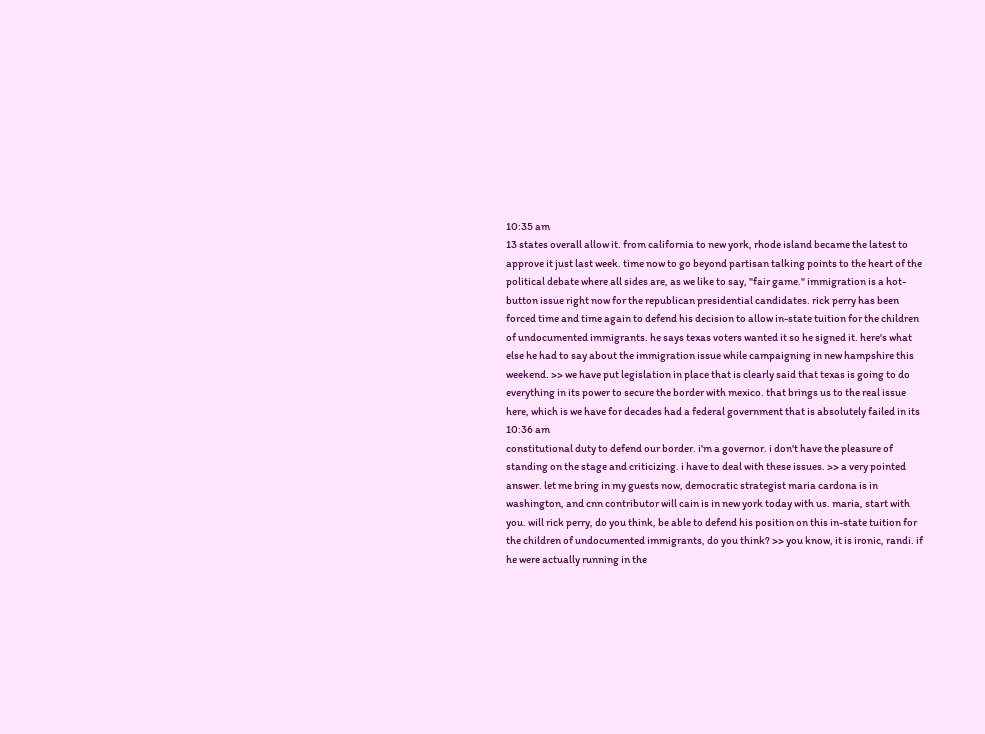10:35 am
13 states overall allow it. from california to new york, rhode island became the latest to approve it just last week. time now to go beyond partisan talking points to the heart of the political debate where all sides are, as we like to say, "fair game." immigration is a hot-button issue right now for the republican presidential candidates. rick perry has been forced time and time again to defend his decision to allow in-state tuition for the children of undocumented immigrants. he says texas voters wanted it so he signed it. here's what else he had to say about the immigration issue while campaigning in new hampshire this weekend. >> we have put legislation in place that is clearly said that texas is going to do everything in its power to secure the border with mexico. that brings us to the real issue here, which is we have for decades had a federal government that is absolutely failed in its
10:36 am
constitutional duty to defend our border. i'm a governor. i don't have the pleasure of standing on the stage and criticizing. i have to deal with these issues. >> a very pointed answer. let me bring in my guests now, democratic strategist maria cardona is in washington, and cnn contributor will cain is in new york today with us. maria, start with you. will rick perry, do you think, be able to defend his position on this in-state tuition for the children of undocumented immigrants, do you think? >> you know, it is ironic, randi. if he were actually running in the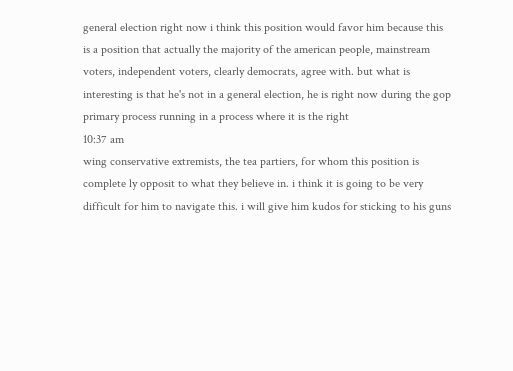general election right now i think this position would favor him because this is a position that actually the majority of the american people, mainstream voters, independent voters, clearly democrats, agree with. but what is interesting is that he's not in a general election, he is right now during the gop primary process running in a process where it is the right
10:37 am
wing conservative extremists, the tea partiers, for whom this position is complete ly opposit to what they believe in. i think it is going to be very difficult for him to navigate this. i will give him kudos for sticking to his guns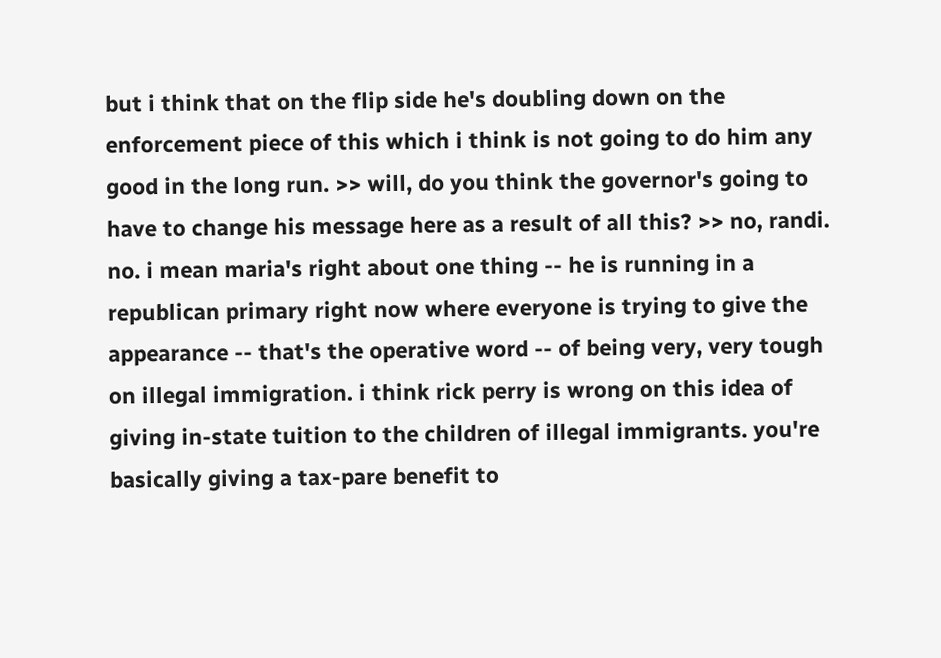but i think that on the flip side he's doubling down on the enforcement piece of this which i think is not going to do him any good in the long run. >> will, do you think the governor's going to have to change his message here as a result of all this? >> no, randi. no. i mean maria's right about one thing -- he is running in a republican primary right now where everyone is trying to give the appearance -- that's the operative word -- of being very, very tough on illegal immigration. i think rick perry is wrong on this idea of giving in-state tuition to the children of illegal immigrants. you're basically giving a tax-pare benefit to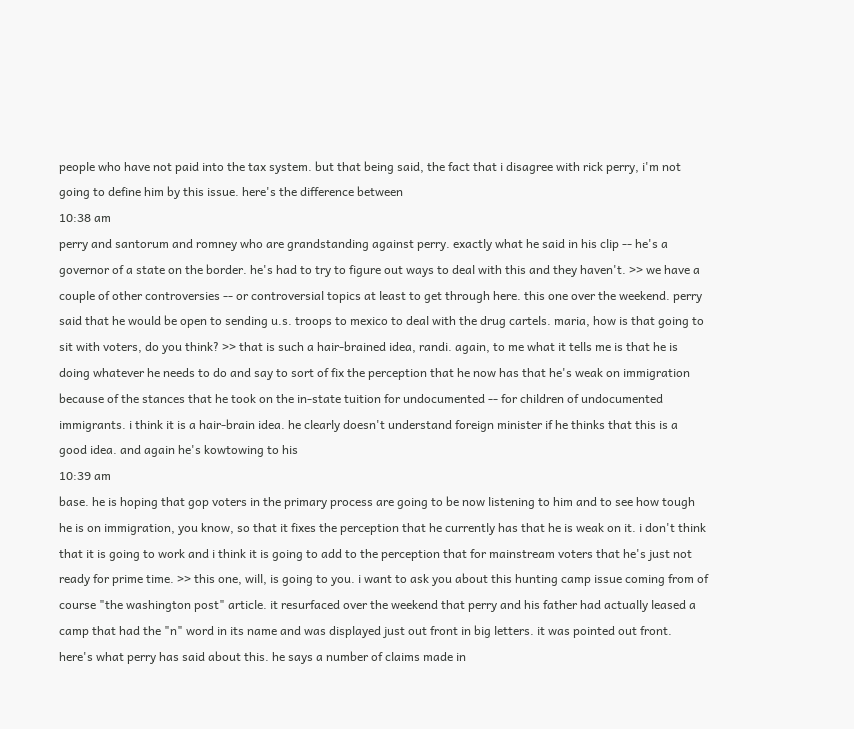people who have not paid into the tax system. but that being said, the fact that i disagree with rick perry, i'm not going to define him by this issue. here's the difference between
10:38 am
perry and santorum and romney who are grandstanding against perry. exactly what he said in his clip -- he's a governor of a state on the border. he's had to try to figure out ways to deal with this and they haven't. >> we have a couple of other controversies -- or controversial topics at least to get through here. this one over the weekend. perry said that he would be open to sending u.s. troops to mexico to deal with the drug cartels. maria, how is that going to sit with voters, do you think? >> that is such a hair-brained idea, randi. again, to me what it tells me is that he is doing whatever he needs to do and say to sort of fix the perception that he now has that he's weak on immigration because of the stances that he took on the in-state tuition for undocumented -- for children of undocumented immigrants. i think it is a hair-brain idea. he clearly doesn't understand foreign minister if he thinks that this is a good idea. and again he's kowtowing to his
10:39 am
base. he is hoping that gop voters in the primary process are going to be now listening to him and to see how tough he is on immigration, you know, so that it fixes the perception that he currently has that he is weak on it. i don't think that it is going to work and i think it is going to add to the perception that for mainstream voters that he's just not ready for prime time. >> this one, will, is going to you. i want to ask you about this hunting camp issue coming from of course "the washington post" article. it resurfaced over the weekend that perry and his father had actually leased a camp that had the "n" word in its name and was displayed just out front in big letters. it was pointed out front. here's what perry has said about this. he says a number of claims made in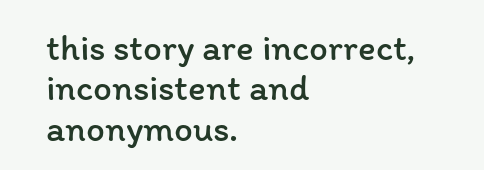this story are incorrect, inconsistent and anonymous.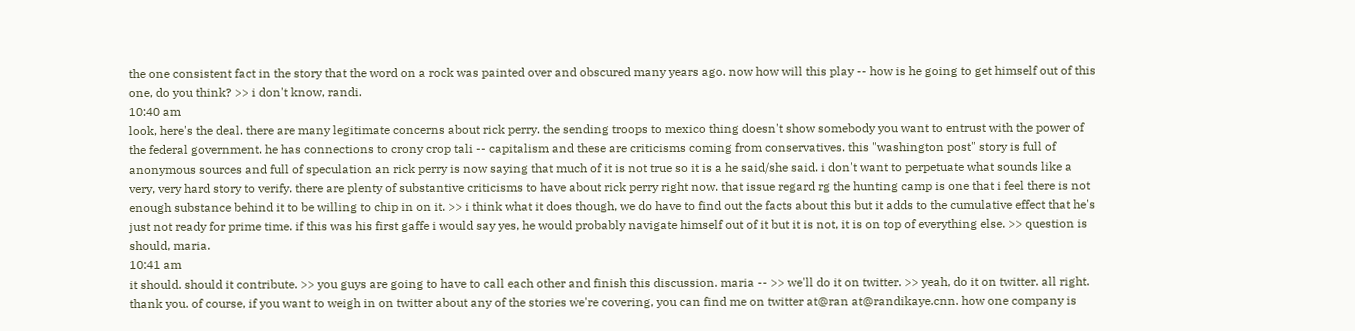the one consistent fact in the story that the word on a rock was painted over and obscured many years ago. now how will this play -- how is he going to get himself out of this one, do you think? >> i don't know, randi.
10:40 am
look, here's the deal. there are many legitimate concerns about rick perry. the sending troops to mexico thing doesn't show somebody you want to entrust with the power of the federal government. he has connections to crony crop tali -- capitalism and these are criticisms coming from conservatives. this "washington post" story is full of anonymous sources and full of speculation an rick perry is now saying that much of it is not true so it is a he said/she said. i don't want to perpetuate what sounds like a very, very hard story to verify. there are plenty of substantive criticisms to have about rick perry right now. that issue regard rg the hunting camp is one that i feel there is not enough substance behind it to be willing to chip in on it. >> i think what it does though, we do have to find out the facts about this but it adds to the cumulative effect that he's just not ready for prime time. if this was his first gaffe i would say yes, he would probably navigate himself out of it but it is not, it is on top of everything else. >> question is should, maria.
10:41 am
it should. should it contribute. >> you guys are going to have to call each other and finish this discussion. maria -- >> we'll do it on twitter. >> yeah, do it on twitter. all right. thank you. of course, if you want to weigh in on twitter about any of the stories we're covering, you can find me on twitter at@ran at@randikaye.cnn. how one company is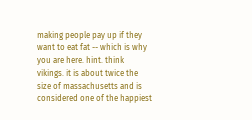making people pay up if they want to eat fat -- which is why you are here. hint. think vikings. it is about twice the size of massachusetts and is considered one of the happiest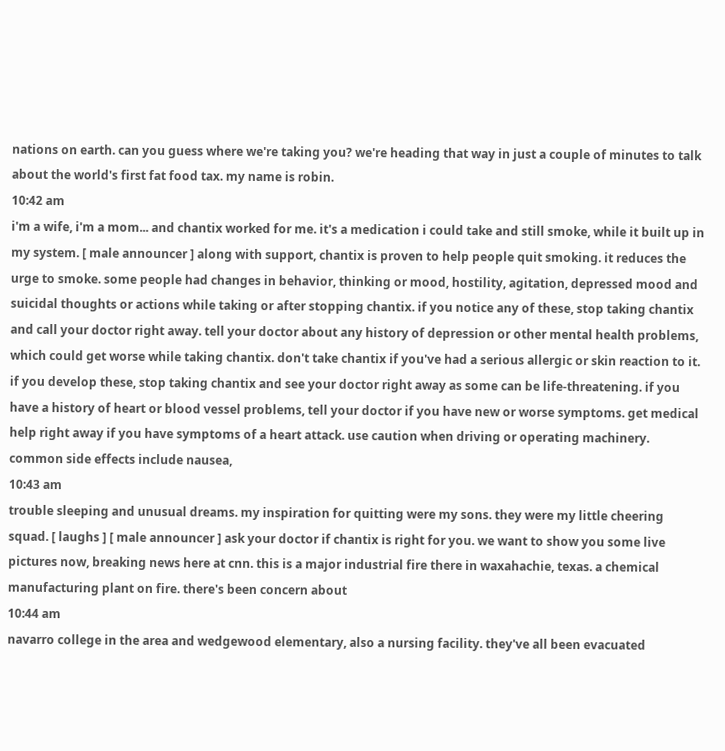nations on earth. can you guess where we're taking you? we're heading that way in just a couple of minutes to talk about the world's first fat food tax. my name is robin.
10:42 am
i'm a wife, i'm a mom... and chantix worked for me. it's a medication i could take and still smoke, while it built up in my system. [ male announcer ] along with support, chantix is proven to help people quit smoking. it reduces the urge to smoke. some people had changes in behavior, thinking or mood, hostility, agitation, depressed mood and suicidal thoughts or actions while taking or after stopping chantix. if you notice any of these, stop taking chantix and call your doctor right away. tell your doctor about any history of depression or other mental health problems, which could get worse while taking chantix. don't take chantix if you've had a serious allergic or skin reaction to it. if you develop these, stop taking chantix and see your doctor right away as some can be life-threatening. if you have a history of heart or blood vessel problems, tell your doctor if you have new or worse symptoms. get medical help right away if you have symptoms of a heart attack. use caution when driving or operating machinery. common side effects include nausea,
10:43 am
trouble sleeping and unusual dreams. my inspiration for quitting were my sons. they were my little cheering squad. [ laughs ] [ male announcer ] ask your doctor if chantix is right for you. we want to show you some live pictures now, breaking news here at cnn. this is a major industrial fire there in waxahachie, texas. a chemical manufacturing plant on fire. there's been concern about
10:44 am
navarro college in the area and wedgewood elementary, also a nursing facility. they've all been evacuated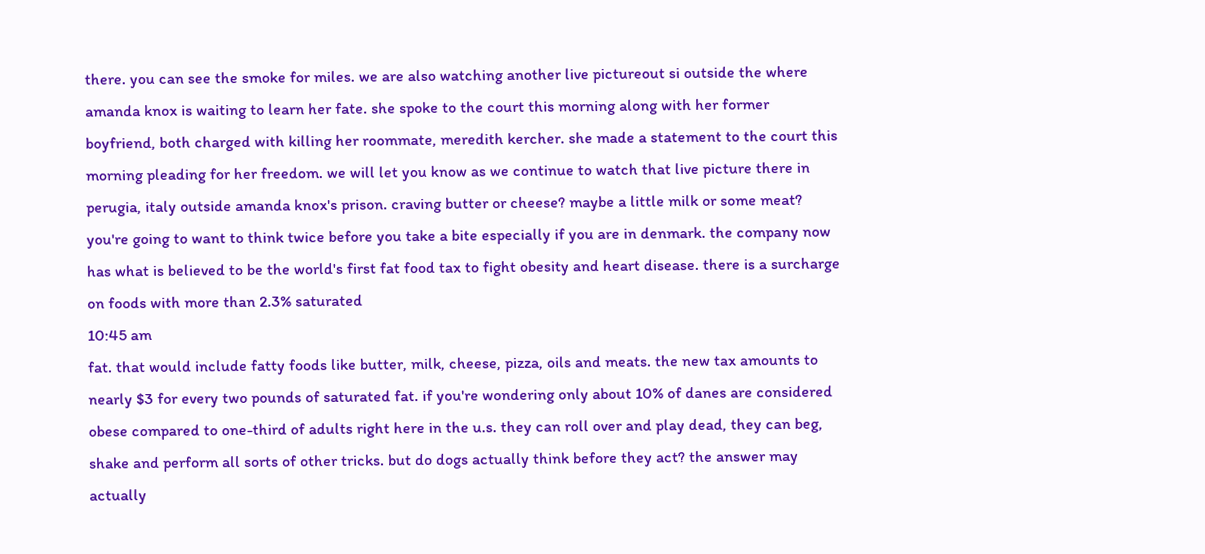there. you can see the smoke for miles. we are also watching another live pictureout si outside the where amanda knox is waiting to learn her fate. she spoke to the court this morning along with her former boyfriend, both charged with killing her roommate, meredith kercher. she made a statement to the court this morning pleading for her freedom. we will let you know as we continue to watch that live picture there in perugia, italy outside amanda knox's prison. craving butter or cheese? maybe a little milk or some meat? you're going to want to think twice before you take a bite especially if you are in denmark. the company now has what is believed to be the world's first fat food tax to fight obesity and heart disease. there is a surcharge on foods with more than 2.3% saturated
10:45 am
fat. that would include fatty foods like butter, milk, cheese, pizza, oils and meats. the new tax amounts to nearly $3 for every two pounds of saturated fat. if you're wondering only about 10% of danes are considered obese compared to one-third of adults right here in the u.s. they can roll over and play dead, they can beg, shake and perform all sorts of other tricks. but do dogs actually think before they act? the answer may actually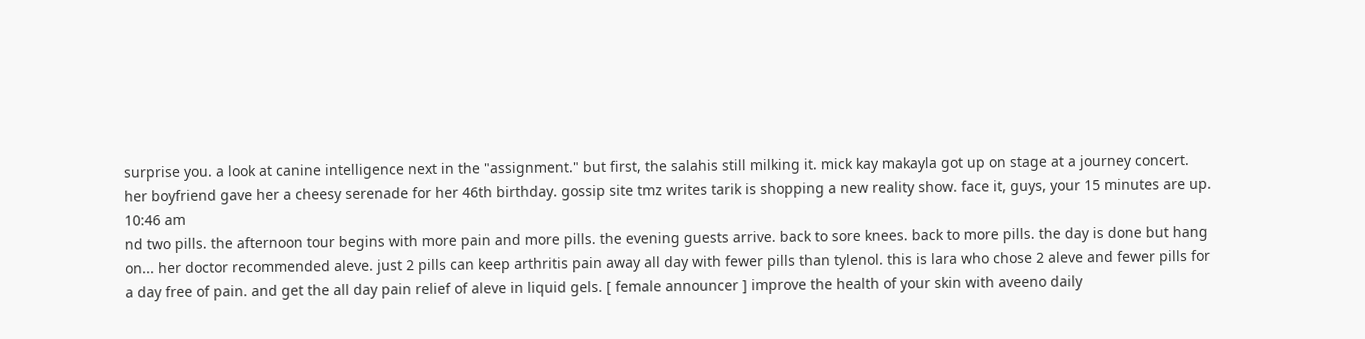surprise you. a look at canine intelligence next in the "assignment." but first, the salahis still milking it. mick kay makayla got up on stage at a journey concert. her boyfriend gave her a cheesy serenade for her 46th birthday. gossip site tmz writes tarik is shopping a new reality show. face it, guys, your 15 minutes are up.
10:46 am
nd two pills. the afternoon tour begins with more pain and more pills. the evening guests arrive. back to sore knees. back to more pills. the day is done but hang on... her doctor recommended aleve. just 2 pills can keep arthritis pain away all day with fewer pills than tylenol. this is lara who chose 2 aleve and fewer pills for a day free of pain. and get the all day pain relief of aleve in liquid gels. [ female announcer ] improve the health of your skin with aveeno daily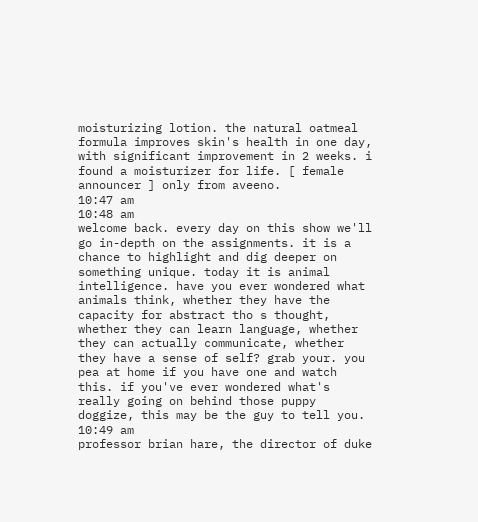moisturizing lotion. the natural oatmeal formula improves skin's health in one day, with significant improvement in 2 weeks. i found a moisturizer for life. [ female announcer ] only from aveeno.
10:47 am
10:48 am
welcome back. every day on this show we'll go in-depth on the assignments. it is a chance to highlight and dig deeper on something unique. today it is animal intelligence. have you ever wondered what animals think, whether they have the capacity for abstract tho s thought, whether they can learn language, whether they can actually communicate, whether they have a sense of self? grab your. you pea at home if you have one and watch this. if you've ever wondered what's really going on behind those puppy doggize, this may be the guy to tell you.
10:49 am
professor brian hare, the director of duke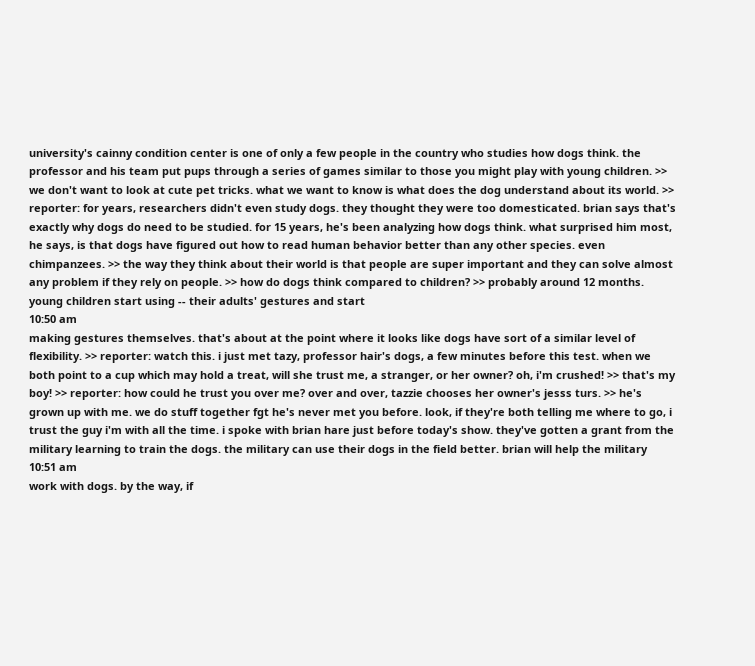university's cainny condition center is one of only a few people in the country who studies how dogs think. the professor and his team put pups through a series of games similar to those you might play with young children. >> we don't want to look at cute pet tricks. what we want to know is what does the dog understand about its world. >> reporter: for years, researchers didn't even study dogs. they thought they were too domesticated. brian says that's exactly why dogs do need to be studied. for 15 years, he's been analyzing how dogs think. what surprised him most, he says, is that dogs have figured out how to read human behavior better than any other species. even chimpanzees. >> the way they think about their world is that people are super important and they can solve almost any problem if they rely on people. >> how do dogs think compared to children? >> probably around 12 months. young children start using -- their adults' gestures and start
10:50 am
making gestures themselves. that's about at the point where it looks like dogs have sort of a similar level of flexibility. >> reporter: watch this. i just met tazy, professor hair's dogs, a few minutes before this test. when we both point to a cup which may hold a treat, will she trust me, a stranger, or her owner? oh, i'm crushed! >> that's my boy! >> reporter: how could he trust you over me? over and over, tazzie chooses her owner's jesss turs. >> he's grown up with me. we do stuff together fgt he's never met you before. look, if they're both telling me where to go, i trust the guy i'm with all the time. i spoke with brian hare just before today's show. they've gotten a grant from the military learning to train the dogs. the military can use their dogs in the field better. brian will help the military
10:51 am
work with dogs. by the way, if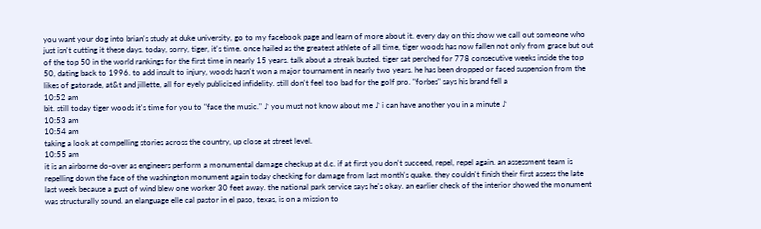you want your dog into brian's study at duke university, go to my facebook page and learn of more about it. every day on this show we call out someone who just isn't cutting it these days. today, sorry, tiger, it's time. once hailed as the greatest athlete of all time, tiger woods has now fallen not only from grace but out of the top 50 in the world rankings for the first time in nearly 15 years. talk about a streak busted. tiger sat perched for 778 consecutive weeks inside the top 50, dating back to 1996. to add insult to injury, woods hasn't won a major tournament in nearly two years. he has been dropped or faced suspension from the likes of gatorade, at&t and jillette, all for eyely publicized infidelity. still don't feel too bad for the golf pro. "forbes" says his brand fell a
10:52 am
bit. still today tiger woods it's time for you to "face the music." ♪ you must not know about me ♪ i can have another you in a minute ♪
10:53 am
10:54 am
taking a look at compelling stories across the country, up close at street level.
10:55 am
it is an airborne do-over as engineers perform a monumental damage checkup at d.c. if at first you don't succeed, repel, repel again. an assessment team is repelling down the face of the washington monument again today checking for damage from last month's quake. they couldn't finish their first assess the late last week because a gust of wind blew one worker 30 feet away. the national park service says he's okay. an earlier check of the interior showed the monument was structurally sound. an elanguage elle cal pastor in el paso, texas, is on a mission to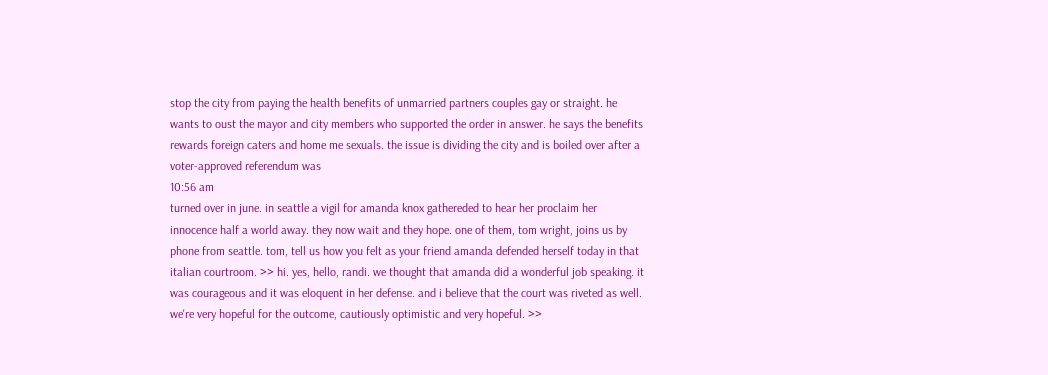stop the city from paying the health benefits of unmarried partners couples gay or straight. he wants to oust the mayor and city members who supported the order in answer. he says the benefits rewards foreign caters and home me sexuals. the issue is dividing the city and is boiled over after a voter-approved referendum was
10:56 am
turned over in june. in seattle a vigil for amanda knox gathereded to hear her proclaim her innocence half a world away. they now wait and they hope. one of them, tom wright, joins us by phone from seattle. tom, tell us how you felt as your friend amanda defended herself today in that italian courtroom. >> hi. yes, hello, randi. we thought that amanda did a wonderful job speaking. it was courageous and it was eloquent in her defense. and i believe that the court was riveted as well. we're very hopeful for the outcome, cautiously optimistic and very hopeful. >>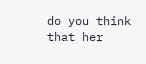do you think that her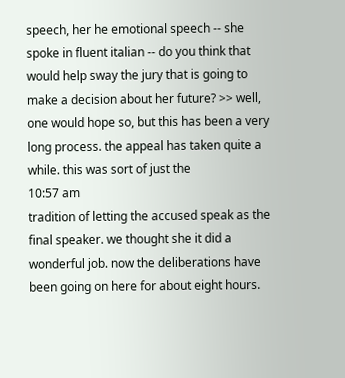speech, her he emotional speech -- she spoke in fluent italian -- do you think that would help sway the jury that is going to make a decision about her future? >> well, one would hope so, but this has been a very long process. the appeal has taken quite a while. this was sort of just the
10:57 am
tradition of letting the accused speak as the final speaker. we thought she it did a wonderful job. now the deliberations have been going on here for about eight hours.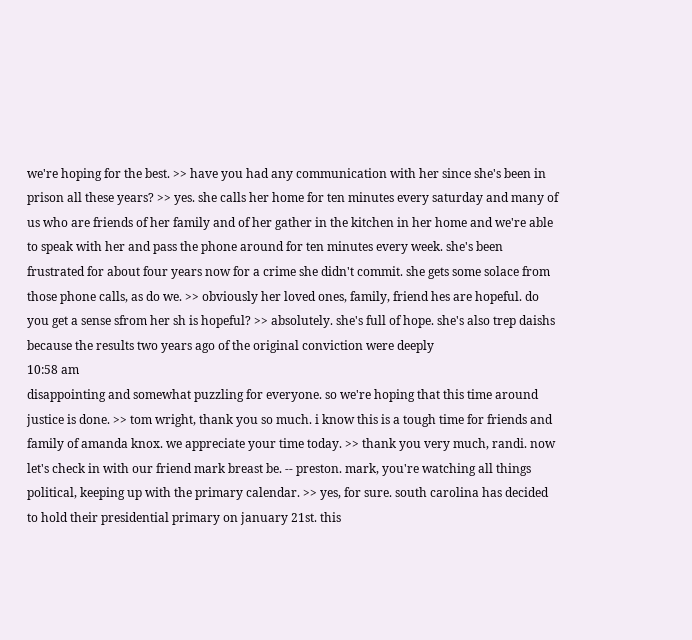we're hoping for the best. >> have you had any communication with her since she's been in prison all these years? >> yes. she calls her home for ten minutes every saturday and many of us who are friends of her family and of her gather in the kitchen in her home and we're able to speak with her and pass the phone around for ten minutes every week. she's been frustrated for about four years now for a crime she didn't commit. she gets some solace from those phone calls, as do we. >> obviously her loved ones, family, friend hes are hopeful. do you get a sense sfrom her sh is hopeful? >> absolutely. she's full of hope. she's also trep daishs because the results two years ago of the original conviction were deeply
10:58 am
disappointing and somewhat puzzling for everyone. so we're hoping that this time around justice is done. >> tom wright, thank you so much. i know this is a tough time for friends and family of amanda knox. we appreciate your time today. >> thank you very much, randi. now let's check in with our friend mark breast be. -- preston. mark, you're watching all things political, keeping up with the primary calendar. >> yes, for sure. south carolina has decided to hold their presidential primary on january 21st. this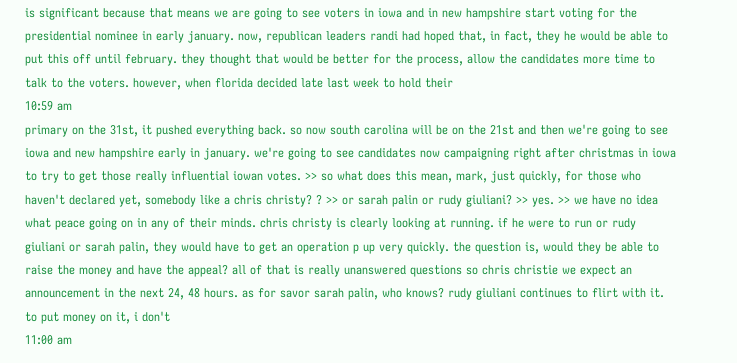is significant because that means we are going to see voters in iowa and in new hampshire start voting for the presidential nominee in early january. now, republican leaders randi had hoped that, in fact, they he would be able to put this off until february. they thought that would be better for the process, allow the candidates more time to talk to the voters. however, when florida decided late last week to hold their
10:59 am
primary on the 31st, it pushed everything back. so now south carolina will be on the 21st and then we're going to see iowa and new hampshire early in january. we're going to see candidates now campaigning right after christmas in iowa to try to get those really influential iowan votes. >> so what does this mean, mark, just quickly, for those who haven't declared yet, somebody like a chris christy? ? >> or sarah palin or rudy giuliani? >> yes. >> we have no idea what peace going on in any of their minds. chris christy is clearly looking at running. if he were to run or rudy giuliani or sarah palin, they would have to get an operation p up very quickly. the question is, would they be able to raise the money and have the appeal? all of that is really unanswered questions so chris christie we expect an announcement in the next 24, 48 hours. as for savor sarah palin, who knows? rudy giuliani continues to flirt with it. to put money on it, i don't
11:00 am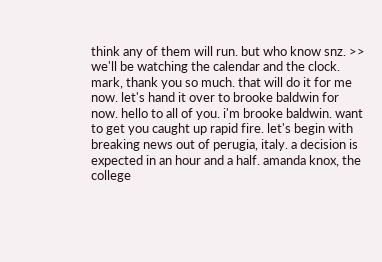think any of them will run. but who know snz. >> we'll be watching the calendar and the clock. mark, thank you so much. that will do it for me now. let's hand it over to brooke baldwin for now. hello to all of you. i'm brooke baldwin. want to get you caught up rapid fire. let's begin with breaking news out of perugia, italy. a decision is expected in an hour and a half. amanda knox, the college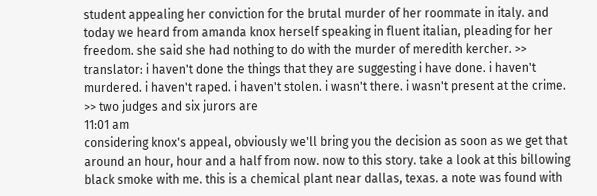student appealing her conviction for the brutal murder of her roommate in italy. and today we heard from amanda knox herself speaking in fluent italian, pleading for her freedom. she said she had nothing to do with the murder of meredith kercher. >> translator: i haven't done the things that they are suggesting i have done. i haven't murdered. i haven't raped. i haven't stolen. i wasn't there. i wasn't present at the crime. >> two judges and six jurors are
11:01 am
considering knox's appeal, obviously we'll bring you the decision as soon as we get that around an hour, hour and a half from now. now to this story. take a look at this billowing black smoke with me. this is a chemical plant near dallas, texas. a note was found with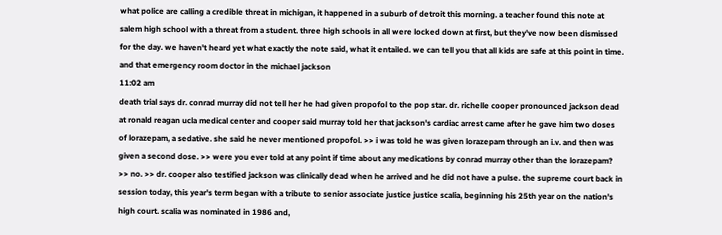what police are calling a credible threat in michigan, it happened in a suburb of detroit this morning. a teacher found this note at salem high school with a threat from a student. three high schools in all were locked down at first, but they've now been dismissed for the day. we haven't heard yet what exactly the note said, what it entailed. we can tell you that all kids are safe at this point in time. and that emergency room doctor in the michael jackson
11:02 am
death trial says dr. conrad murray did not tell her he had given propofol to the pop star. dr. richelle cooper pronounced jackson dead at ronald reagan ucla medical center and cooper said murray told her that jackson's cardiac arrest came after he gave him two doses of lorazepam, a sedative. she said he never mentioned propofol. >> i was told he was given lorazepam through an i.v. and then was given a second dose. >> were you ever told at any point if time about any medications by conrad murray other than the lorazepam? >> no. >> dr. cooper also testified jackson was clinically dead when he arrived and he did not have a pulse. the supreme court back in session today, this year's term began with a tribute to senior associate justice justice scalia, beginning his 25th year on the nation's high court. scalia was nominated in 1986 and,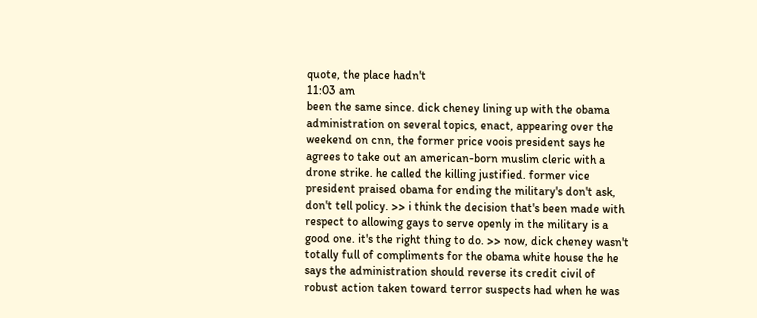quote, the place hadn't
11:03 am
been the same since. dick cheney lining up with the obama administration on several topics, enact, appearing over the weekend on cnn, the former price voois president says he agrees to take out an american-born muslim cleric with a drone strike. he called the killing justified. former vice president praised obama for ending the military's don't ask, don't tell policy. >> i think the decision that's been made with respect to allowing gays to serve openly in the military is a good one. it's the right thing to do. >> now, dick cheney wasn't totally full of compliments for the obama white house the he says the administration should reverse its credit civil of robust action taken toward terror suspects had when he was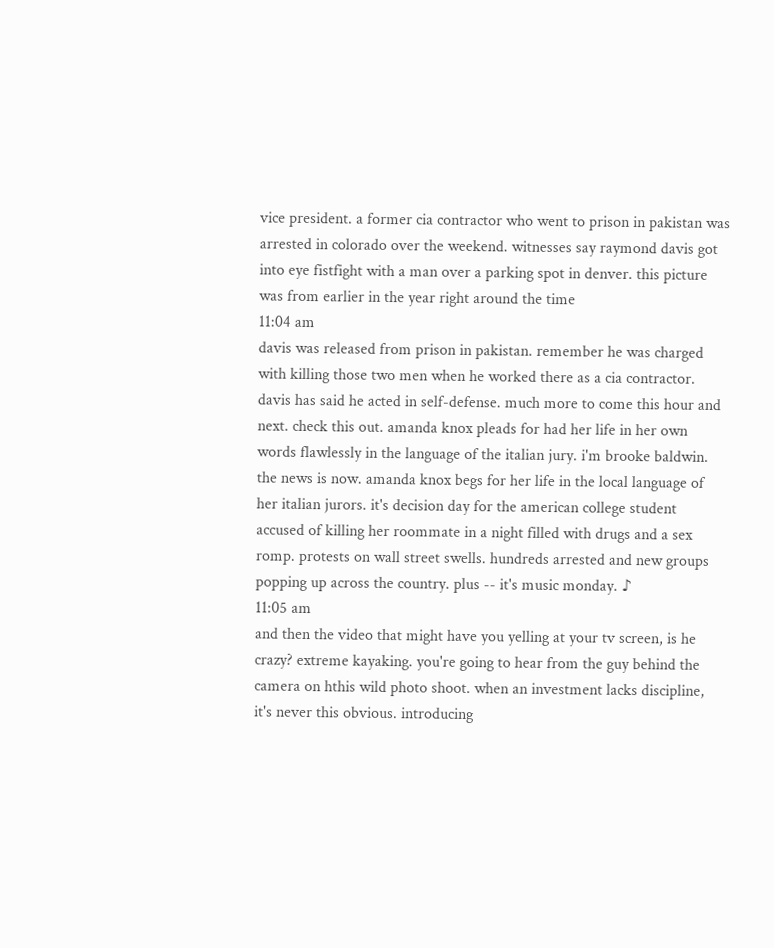vice president. a former cia contractor who went to prison in pakistan was arrested in colorado over the weekend. witnesses say raymond davis got into eye fistfight with a man over a parking spot in denver. this picture was from earlier in the year right around the time
11:04 am
davis was released from prison in pakistan. remember he was charged with killing those two men when he worked there as a cia contractor. davis has said he acted in self-defense. much more to come this hour and next. check this out. amanda knox pleads for had her life in her own words flawlessly in the language of the italian jury. i'm brooke baldwin. the news is now. amanda knox begs for her life in the local language of her italian jurors. it's decision day for the american college student accused of killing her roommate in a night filled with drugs and a sex romp. protests on wall street swells. hundreds arrested and new groups popping up across the country. plus -- it's music monday. ♪
11:05 am
and then the video that might have you yelling at your tv screen, is he crazy? extreme kayaking. you're going to hear from the guy behind the camera on hthis wild photo shoot. when an investment lacks discipline, it's never this obvious. introducing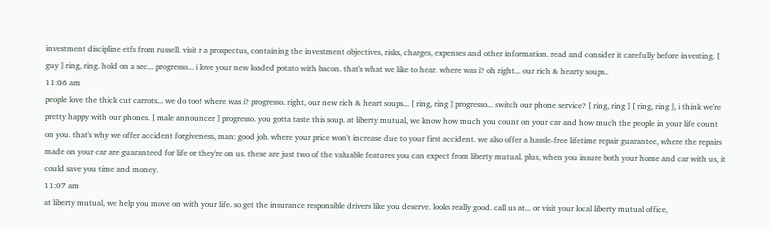investment discipline etfs from russell. visit r a prospectus, containing the investment objectives, risks, charges, expenses and other information. read and consider it carefully before investing. [ guy ] ring, ring. hold on a sec... progresso... i love your new loaded potato with bacon. that's what we like to hear. where was i? oh right... our rich & hearty soups..
11:06 am
people love the thick cut carrots... we do too! where was i? progresso. right, our new rich & heart soups... [ ring, ring ] progresso... switch our phone service? [ ring, ring ] [ ring, ring ], i think we're pretty happy with our phones. [ male announcer ] progresso. you gotta taste this soup. at liberty mutual, we know how much you count on your car and how much the people in your life count on you. that's why we offer accident forgiveness, man: good job. where your price won't increase due to your first accident. we also offer a hassle-free lifetime repair guarantee, where the repairs made on your car are guaranteed for life or they're on us. these are just two of the valuable features you can expect from liberty mutual. plus, when you insure both your home and car with us, it could save you time and money.
11:07 am
at liberty mutual, we help you move on with your life. so get the insurance responsible drivers like you deserve. looks really good. call us at... or visit your local liberty mutual office,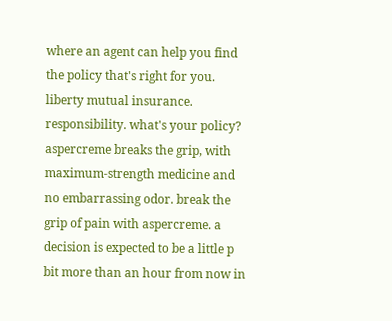where an agent can help you find the policy that's right for you. liberty mutual insurance. responsibility. what's your policy? aspercreme breaks the grip, with maximum-strength medicine and no embarrassing odor. break the grip of pain with aspercreme. a decision is expected to be a little p bit more than an hour from now in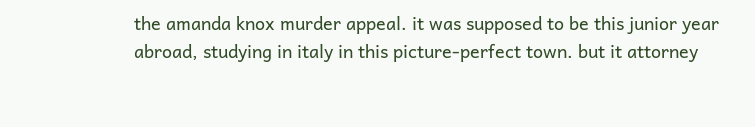the amanda knox murder appeal. it was supposed to be this junior year abroad, studying in italy in this picture-perfect town. but it attorney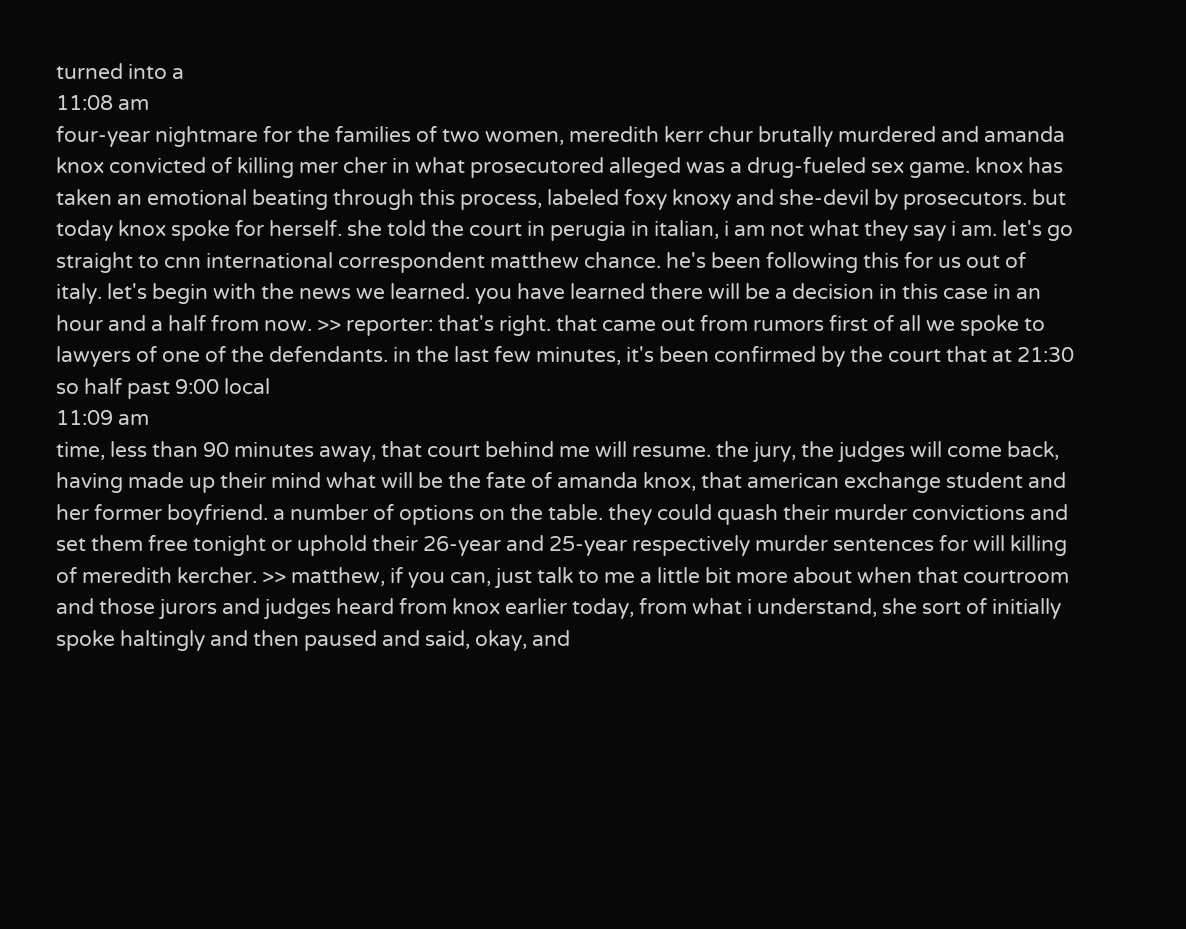turned into a
11:08 am
four-year nightmare for the families of two women, meredith kerr chur brutally murdered and amanda knox convicted of killing mer cher in what prosecutored alleged was a drug-fueled sex game. knox has taken an emotional beating through this process, labeled foxy knoxy and she-devil by prosecutors. but today knox spoke for herself. she told the court in perugia in italian, i am not what they say i am. let's go straight to cnn international correspondent matthew chance. he's been following this for us out of italy. let's begin with the news we learned. you have learned there will be a decision in this case in an hour and a half from now. >> reporter: that's right. that came out from rumors first of all we spoke to lawyers of one of the defendants. in the last few minutes, it's been confirmed by the court that at 21:30 so half past 9:00 local
11:09 am
time, less than 90 minutes away, that court behind me will resume. the jury, the judges will come back, having made up their mind what will be the fate of amanda knox, that american exchange student and her former boyfriend. a number of options on the table. they could quash their murder convictions and set them free tonight or uphold their 26-year and 25-year respectively murder sentences for will killing of meredith kercher. >> matthew, if you can, just talk to me a little bit more about when that courtroom and those jurors and judges heard from knox earlier today, from what i understand, she sort of initially spoke haltingly and then paused and said, okay, and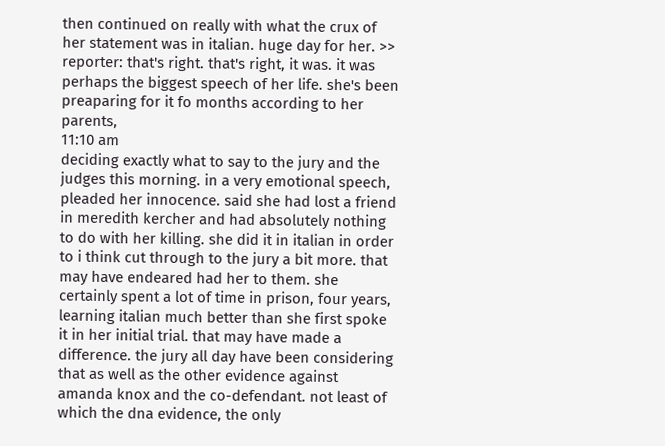then continued on really with what the crux of her statement was in italian. huge day for her. >> reporter: that's right. that's right, it was. it was perhaps the biggest speech of her life. she's been preaparing for it fo months according to her parents,
11:10 am
deciding exactly what to say to the jury and the judges this morning. in a very emotional speech, pleaded her innocence. said she had lost a friend in meredith kercher and had absolutely nothing to do with her killing. she did it in italian in order to i think cut through to the jury a bit more. that may have endeared had her to them. she certainly spent a lot of time in prison, four years, learning italian much better than she first spoke it in her initial trial. that may have made a difference. the jury all day have been considering that as well as the other evidence against amanda knox and the co-defendant. not least of which the dna evidence, the only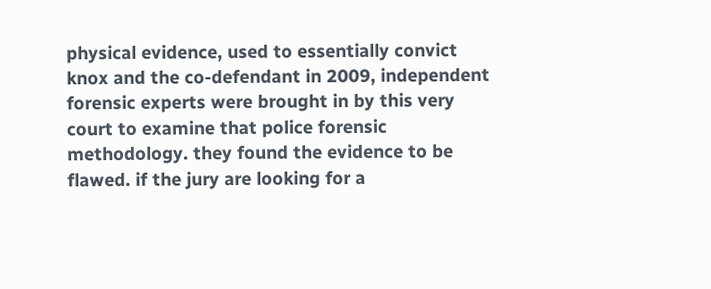physical evidence, used to essentially convict knox and the co-defendant in 2009, independent forensic experts were brought in by this very court to examine that police forensic methodology. they found the evidence to be flawed. if the jury are looking for a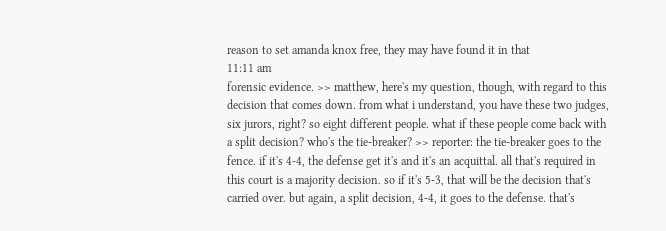reason to set amanda knox free, they may have found it in that
11:11 am
forensic evidence. >> matthew, here's my question, though, with regard to this decision that comes down. from what i understand, you have these two judges, six jurors, right? so eight different people. what if these people come back with a split decision? who's the tie-breaker? >> reporter: the tie-breaker goes to the fence. if it's 4-4, the defense get it's and it's an acquittal. all that's required in this court is a majority decision. so if it's 5-3, that will be the decision that's carried over. but again, a split decision, 4-4, it goes to the defense. that's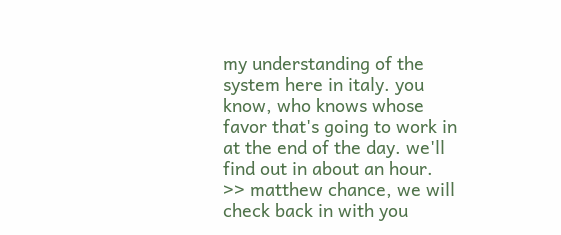my understanding of the system here in italy. you know, who knows whose favor that's going to work in at the end of the day. we'll find out in about an hour. >> matthew chance, we will check back in with you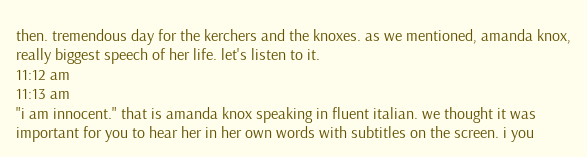then. tremendous day for the kerchers and the knoxes. as we mentioned, amanda knox, really biggest speech of her life. let's listen to it.
11:12 am
11:13 am
"i am innocent." that is amanda knox speaking in fluent italian. we thought it was important for you to hear her in her own words with subtitles on the screen. i you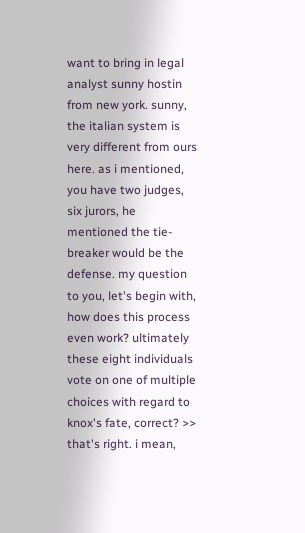want to bring in legal analyst sunny hostin from new york. sunny, the italian system is very different from ours here. as i mentioned, you have two judges, six jurors, he mentioned the tie-breaker would be the defense. my question to you, let's begin with, how does this process even work? ultimately these eight individuals vote on one of multiple choices with regard to knox's fate, correct? >> that's right. i mean,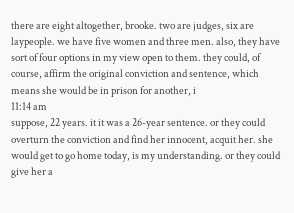there are eight altogether, brooke. two are judges, six are laypeople. we have five women and three men. also, they have sort of four options in my view open to them. they could, of course, affirm the original conviction and sentence, which means she would be in prison for another, i
11:14 am
suppose, 22 years. it it was a 26-year sentence. or they could overturn the conviction and find her innocent, acquit her. she would get to go home today, is my understanding. or they could give her a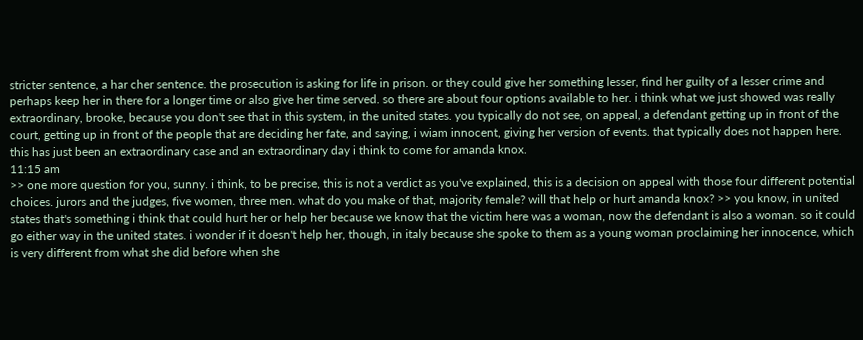stricter sentence, a har cher sentence. the prosecution is asking for life in prison. or they could give her something lesser, find her guilty of a lesser crime and perhaps keep her in there for a longer time or also give her time served. so there are about four options available to her. i think what we just showed was really extraordinary, brooke, because you don't see that in this system, in the united states. you typically do not see, on appeal, a defendant getting up in front of the court, getting up in front of the people that are deciding her fate, and saying, i wiam innocent, giving her version of events. that typically does not happen here. this has just been an extraordinary case and an extraordinary day i think to come for amanda knox.
11:15 am
>> one more question for you, sunny. i think, to be precise, this is not a verdict as you've explained, this is a decision on appeal with those four different potential choices. jurors and the judges, five women, three men. what do you make of that, majority female? will that help or hurt amanda knox? >> you know, in united states that's something i think that could hurt her or help her because we know that the victim here was a woman, now the defendant is also a woman. so it could go either way in the united states. i wonder if it doesn't help her, though, in italy because she spoke to them as a young woman proclaiming her innocence, which is very different from what she did before when she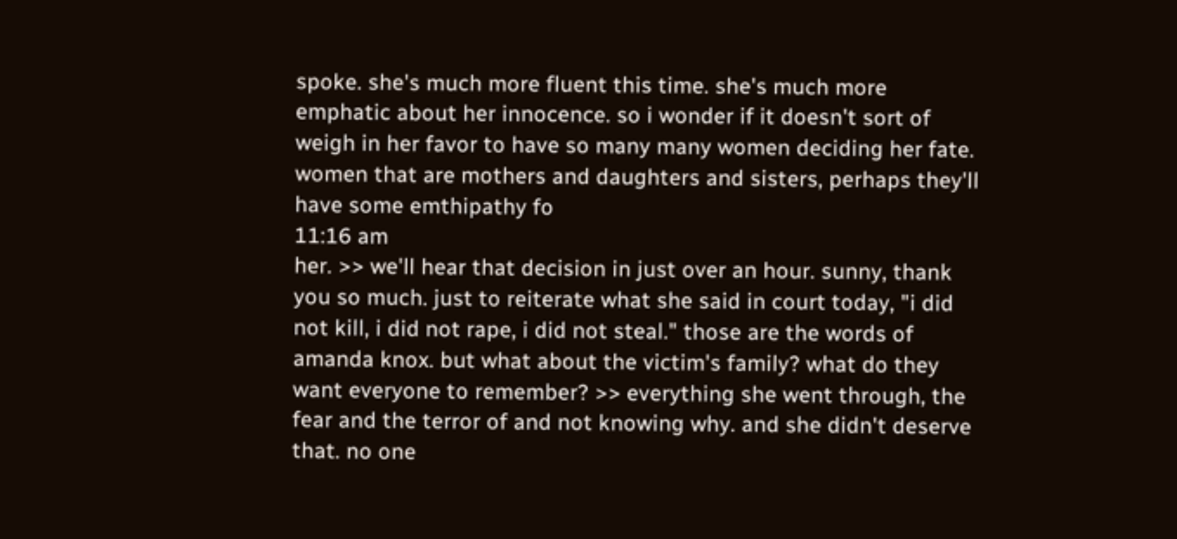spoke. she's much more fluent this time. she's much more emphatic about her innocence. so i wonder if it doesn't sort of weigh in her favor to have so many many women deciding her fate. women that are mothers and daughters and sisters, perhaps they'll have some emthipathy fo
11:16 am
her. >> we'll hear that decision in just over an hour. sunny, thank you so much. just to reiterate what she said in court today, "i did not kill, i did not rape, i did not steal." those are the words of amanda knox. but what about the victim's family? what do they want everyone to remember? >> everything she went through, the fear and the terror of and not knowing why. and she didn't deserve that. no one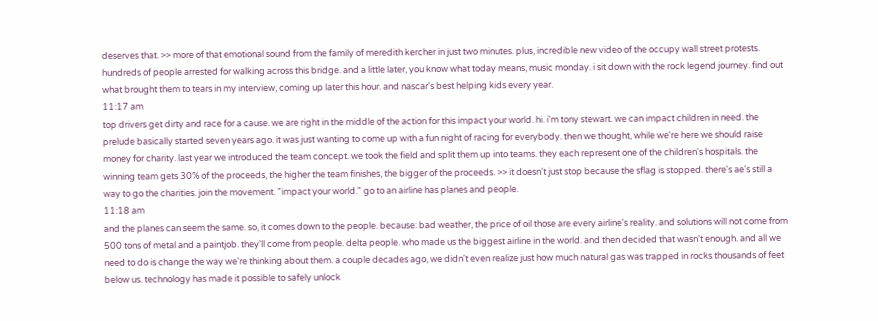deserves that. >> more of that emotional sound from the family of meredith kercher in just two minutes. plus, incredible new video of the occupy wall street protests. hundreds of people arrested for walking across this bridge. and a little later, you know what today means, music monday. i sit down with the rock legend journey. find out what brought them to tears in my interview, coming up later this hour. and nascar's best helping kids every year.
11:17 am
top drivers get dirty and race for a cause. we are right in the middle of the action for this impact your world. hi. i'm tony stewart. we can impact children in need. the prelude basically started seven years ago. it was just wanting to come up with a fun night of racing for everybody. then we thought, while we're here we should raise money for charity. last year we introduced the team concept. we took the field and split them up into teams. they each represent one of the children's hospitals. the winning team gets 30% of the proceeds, the higher the team finishes, the bigger of the proceeds. >> it doesn't just stop because the sflag is stopped. there's ae's still a way to go the charities. join the movement. "impact your world." go to an airline has planes and people.
11:18 am
and the planes can seem the same. so, it comes down to the people. because: bad weather, the price of oil those are every airline's reality. and solutions will not come from 500 tons of metal and a paintjob. they'll come from people. delta people. who made us the biggest airline in the world. and then decided that wasn't enough. and all we need to do is change the way we're thinking about them. a couple decades ago, we didn't even realize just how much natural gas was trapped in rocks thousands of feet below us. technology has made it possible to safely unlock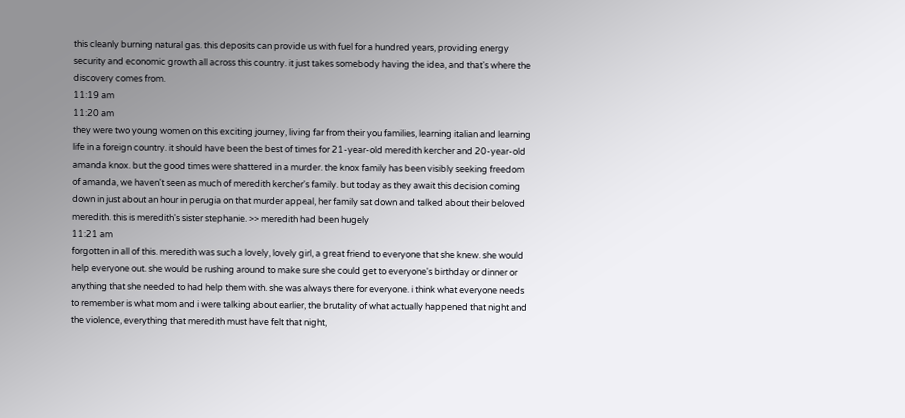this cleanly burning natural gas. this deposits can provide us with fuel for a hundred years, providing energy security and economic growth all across this country. it just takes somebody having the idea, and that's where the discovery comes from.
11:19 am
11:20 am
they were two young women on this exciting journey, living far from their you families, learning italian and learning life in a foreign country. it should have been the best of times for 21-year-old meredith kercher and 20-year-old amanda knox. but the good times were shattered in a murder. the knox family has been visibly seeking freedom of amanda, we haven't seen as much of meredith kercher's family. but today as they await this decision coming down in just about an hour in perugia on that murder appeal, her family sat down and talked about their beloved meredith. this is meredith's sister stephanie. >> meredith had been hugely
11:21 am
forgotten in all of this. meredith was such a lovely, lovely girl, a great friend to everyone that she knew. she would help everyone out. she would be rushing around to make sure she could get to everyone's birthday or dinner or anything that she needed to had help them with. she was always there for everyone. i think what everyone needs to remember is what mom and i were talking about earlier, the brutality of what actually happened that night and the violence, everything that meredith must have felt that night,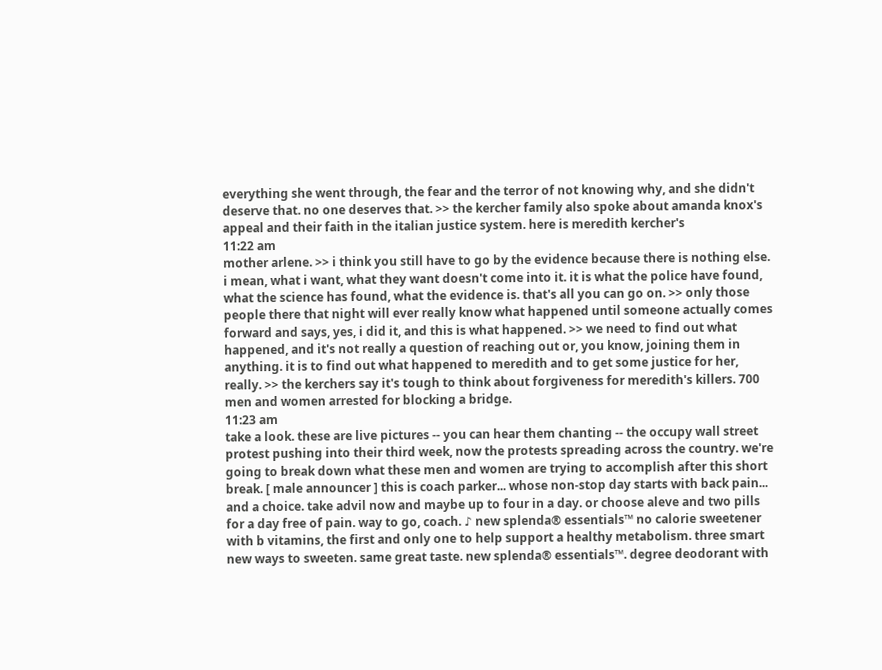everything she went through, the fear and the terror of not knowing why, and she didn't deserve that. no one deserves that. >> the kercher family also spoke about amanda knox's appeal and their faith in the italian justice system. here is meredith kercher's
11:22 am
mother arlene. >> i think you still have to go by the evidence because there is nothing else. i mean, what i want, what they want doesn't come into it. it is what the police have found, what the science has found, what the evidence is. that's all you can go on. >> only those people there that night will ever really know what happened until someone actually comes forward and says, yes, i did it, and this is what happened. >> we need to find out what happened, and it's not really a question of reaching out or, you know, joining them in anything. it is to find out what happened to meredith and to get some justice for her, really. >> the kerchers say it's tough to think about forgiveness for meredith's killers. 700 men and women arrested for blocking a bridge.
11:23 am
take a look. these are live pictures -- you can hear them chanting -- the occupy wall street protest pushing into their third week, now the protests spreading across the country. we're going to break down what these men and women are trying to accomplish after this short break. [ male announcer ] this is coach parker... whose non-stop day starts with back pain... and a choice. take advil now and maybe up to four in a day. or choose aleve and two pills for a day free of pain. way to go, coach. ♪ new splenda® essentials™ no calorie sweetener with b vitamins, the first and only one to help support a healthy metabolism. three smart new ways to sweeten. same great taste. new splenda® essentials™. degree deodorant with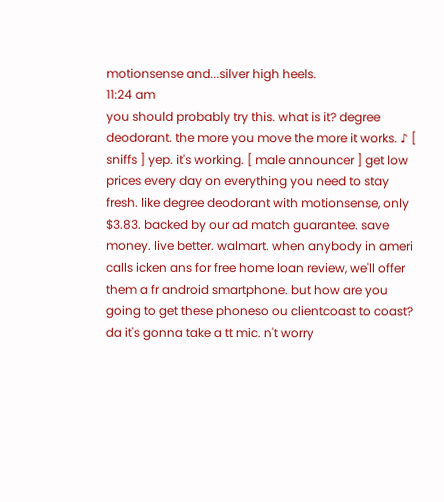motionsense and...silver high heels.
11:24 am
you should probably try this. what is it? degree deodorant. the more you move the more it works. ♪ [ sniffs ] yep. it's working. [ male announcer ] get low prices every day on everything you need to stay fresh. like degree deodorant with motionsense, only $3.83. backed by our ad match guarantee. save money. live better. walmart. when anybody in ameri calls icken ans for free home loan review, we'll offer them a fr android smartphone. but how are you going to get these phoneso ou clientcoast to coast? da it's gonna take a tt mic. n't worry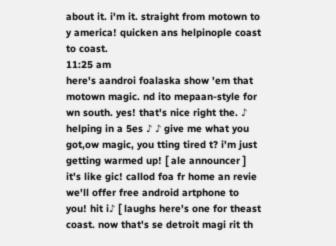about it. i'm it. straight from motown to y america! quicken ans helpinople coast to coast.
11:25 am
here's aandroi foalaska show 'em that motown magic. nd ito mepaan-style for wn south. yes! that's nice right the. ♪ helping in a 5es ♪ ♪ give me what you got,ow magic, you tting tired t? i'm just getting warmed up! [ ale announcer ] it's like gic! callod foa fr home an revie we'll offer free android artphone to you! hit i♪ [ laughs here's one for theast coast. now that's se detroit magi rit th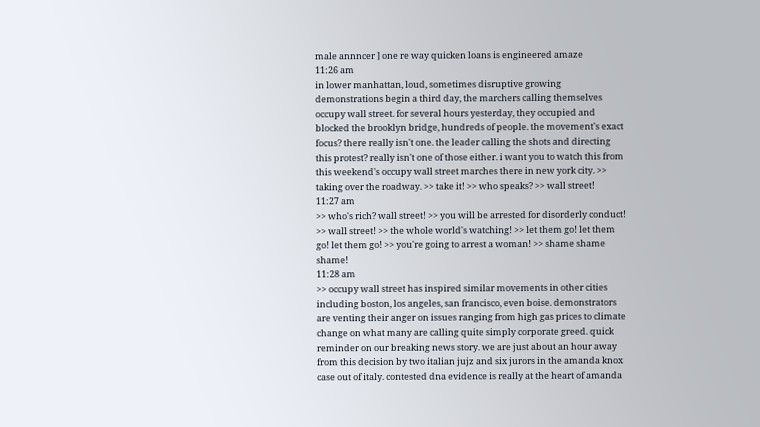male annncer ] one re way quicken loans is engineered amaze
11:26 am
in lower manhattan, loud, sometimes disruptive growing demonstrations begin a third day, the marchers calling themselves occupy wall street. for several hours yesterday, they occupied and blocked the brooklyn bridge, hundreds of people. the movement's exact focus? there really isn't one. the leader calling the shots and directing this protest? really isn't one of those either. i want you to watch this from this weekend's occupy wall street marches there in new york city. >> taking over the roadway. >> take it! >> who speaks? >> wall street!
11:27 am
>> who's rich? wall street! >> you will be arrested for disorderly conduct! >> wall street! >> the whole world's watching! >> let them go! let them go! let them go! >> you're going to arrest a woman! >> shame shame shame!
11:28 am
>> occupy wall street has inspired similar movements in other cities including boston, los angeles, san francisco, even boise. demonstrators are venting their anger on issues ranging from high gas prices to climate change on what many are calling quite simply corporate greed. quick reminder on our breaking news story. we are just about an hour away from this decision by two italian jujz and six jurors in the amanda knox case out of italy. contested dna evidence is really at the heart of amanda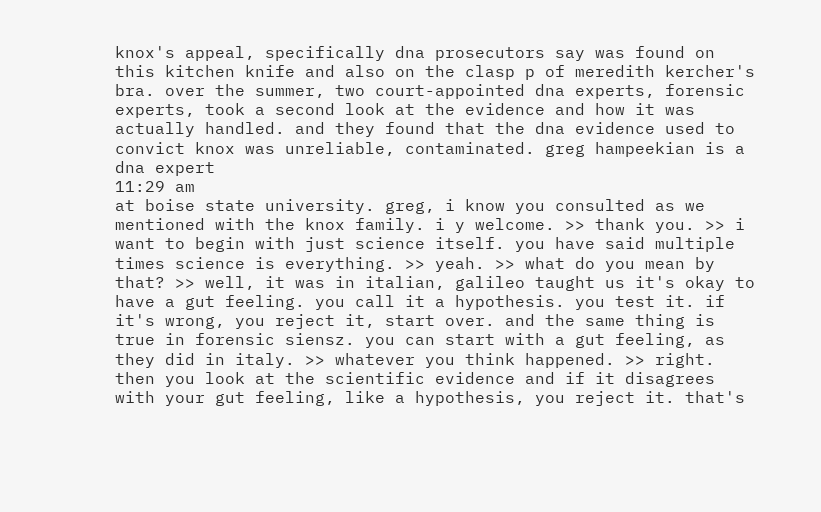knox's appeal, specifically dna prosecutors say was found on this kitchen knife and also on the clasp p of meredith kercher's bra. over the summer, two court-appointed dna experts, forensic experts, took a second look at the evidence and how it was actually handled. and they found that the dna evidence used to convict knox was unreliable, contaminated. greg hampeekian is a dna expert
11:29 am
at boise state university. greg, i know you consulted as we mentioned with the knox family. i y welcome. >> thank you. >> i want to begin with just science itself. you have said multiple times science is everything. >> yeah. >> what do you mean by that? >> well, it was in italian, galileo taught us it's okay to have a gut feeling. you call it a hypothesis. you test it. if it's wrong, you reject it, start over. and the same thing is true in forensic siensz. you can start with a gut feeling, as they did in italy. >> whatever you think happened. >> right. then you look at the scientific evidence and if it disagrees with your gut feeling, like a hypothesis, you reject it. that's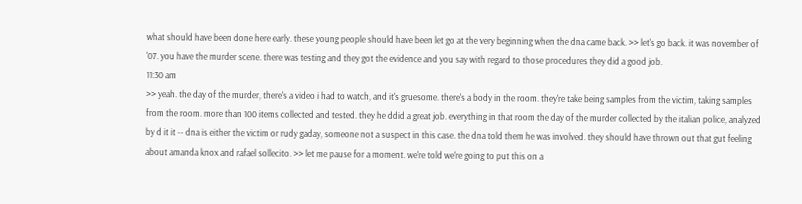what should have been done here early. these young people should have been let go at the very beginning when the dna came back. >> let's go back. it was november of '07. you have the murder scene. there was testing and they got the evidence and you say with regard to those procedures they did a good job.
11:30 am
>> yeah. the day of the murder, there's a video i had to watch, and it's gruesome. there's a body in the room. they're take being samples from the victim, taking samples from the room. more than 100 items collected and tested. they he ddid a great job. everything in that room the day of the murder collected by the italian police, analyzed by d it it -- dna is either the victim or rudy gaday, someone not a suspect in this case. the dna told them he was involved. they should have thrown out that gut feeling about amanda knox and rafael sollecito. >> let me pause for a moment. we're told we're going to put this on a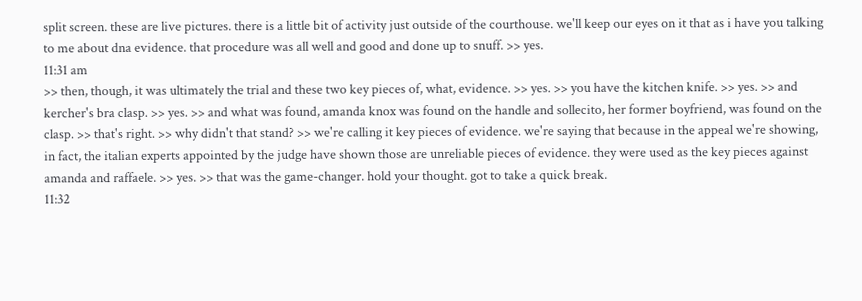split screen. these are live pictures. there is a little bit of activity just outside of the courthouse. we'll keep our eyes on it that as i have you talking to me about dna evidence. that procedure was all well and good and done up to snuff. >> yes.
11:31 am
>> then, though, it was ultimately the trial and these two key pieces of, what, evidence. >> yes. >> you have the kitchen knife. >> yes. >> and kercher's bra clasp. >> yes. >> and what was found, amanda knox was found on the handle and sollecito, her former boyfriend, was found on the clasp. >> that's right. >> why didn't that stand? >> we're calling it key pieces of evidence. we're saying that because in the appeal we're showing, in fact, the italian experts appointed by the judge have shown those are unreliable pieces of evidence. they were used as the key pieces against amanda and raffaele. >> yes. >> that was the game-changer. hold your thought. got to take a quick break.
11:32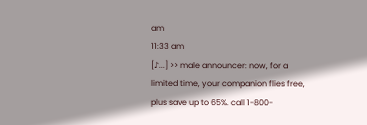am
11:33 am
[♪...] >> male announcer: now, for a limited time, your companion flies free, plus save up to 65%. call 1-800-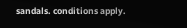sandals. conditions apply.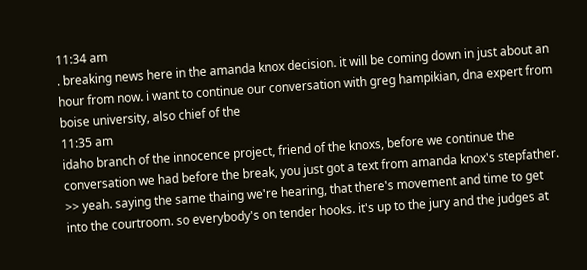11:34 am
. breaking news here in the amanda knox decision. it will be coming down in just about an hour from now. i want to continue our conversation with greg hampikian, dna expert from boise university, also chief of the
11:35 am
idaho branch of the innocence project, friend of the knoxs, before we continue the conversation we had before the break, you just got a text from amanda knox's stepfather. >> yeah. saying the same thaing we're hearing, that there's movement and time to get into the courtroom. so everybody's on tender hooks. it's up to the jury and the judges at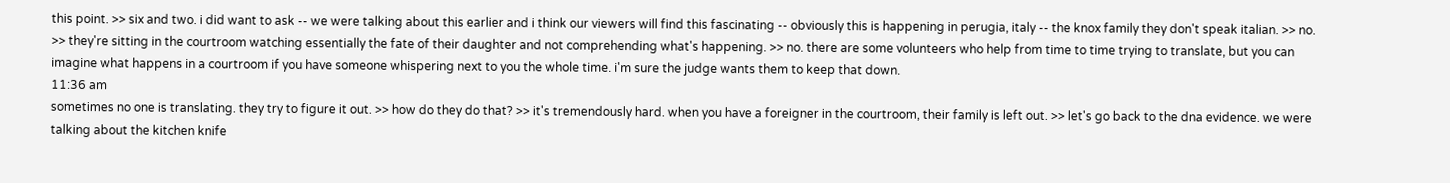this point. >> six and two. i did want to ask -- we were talking about this earlier and i think our viewers will find this fascinating -- obviously this is happening in perugia, italy -- the knox family they don't speak italian. >> no. >> they're sitting in the courtroom watching essentially the fate of their daughter and not comprehending what's happening. >> no. there are some volunteers who help from time to time trying to translate, but you can imagine what happens in a courtroom if you have someone whispering next to you the whole time. i'm sure the judge wants them to keep that down.
11:36 am
sometimes no one is translating. they try to figure it out. >> how do they do that? >> it's tremendously hard. when you have a foreigner in the courtroom, their family is left out. >> let's go back to the dna evidence. we were talking about the kitchen knife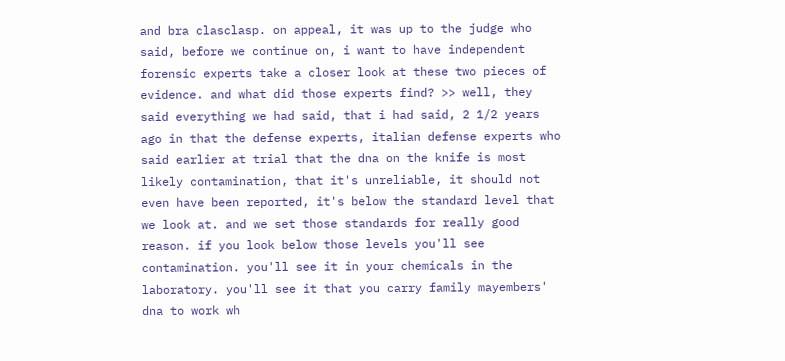and bra clasclasp. on appeal, it was up to the judge who said, before we continue on, i want to have independent forensic experts take a closer look at these two pieces of evidence. and what did those experts find? >> well, they said everything we had said, that i had said, 2 1/2 years ago in that the defense experts, italian defense experts who said earlier at trial that the dna on the knife is most likely contamination, that it's unreliable, it should not even have been reported, it's below the standard level that we look at. and we set those standards for really good reason. if you look below those levels you'll see contamination. you'll see it in your chemicals in the laboratory. you'll see it that you carry family mayembers' dna to work wh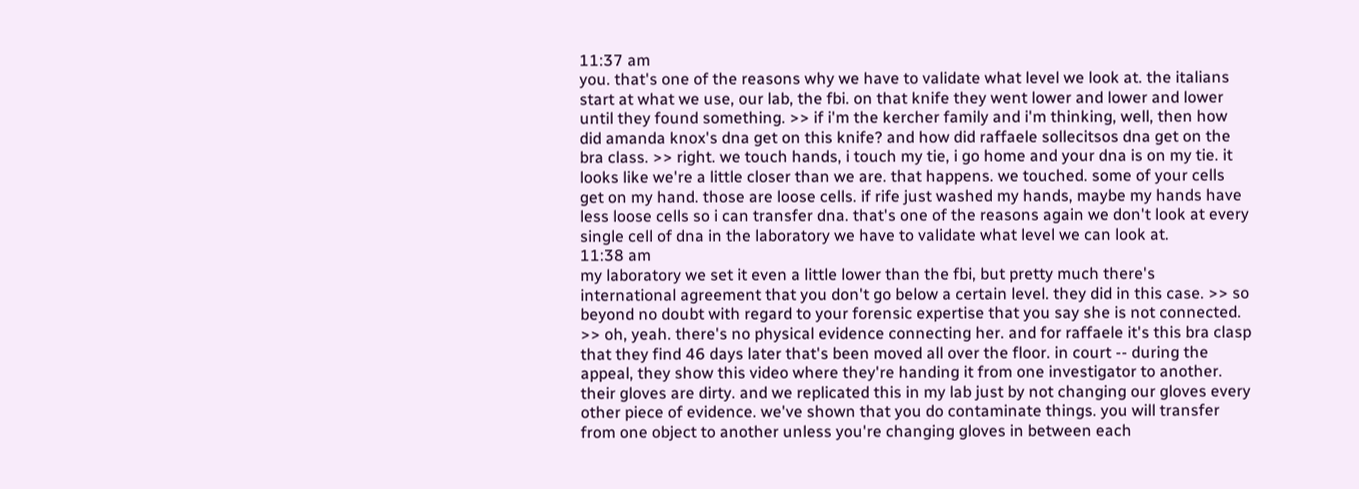11:37 am
you. that's one of the reasons why we have to validate what level we look at. the italians start at what we use, our lab, the fbi. on that knife they went lower and lower and lower until they found something. >> if i'm the kercher family and i'm thinking, well, then how did amanda knox's dna get on this knife? and how did raffaele sollecitsos dna get on the bra class. >> right. we touch hands, i touch my tie, i go home and your dna is on my tie. it looks like we're a little closer than we are. that happens. we touched. some of your cells get on my hand. those are loose cells. if rife just washed my hands, maybe my hands have less loose cells so i can transfer dna. that's one of the reasons again we don't look at every single cell of dna in the laboratory we have to validate what level we can look at.
11:38 am
my laboratory we set it even a little lower than the fbi, but pretty much there's international agreement that you don't go below a certain level. they did in this case. >> so beyond no doubt with regard to your forensic expertise that you say she is not connected. >> oh, yeah. there's no physical evidence connecting her. and for raffaele it's this bra clasp that they find 46 days later that's been moved all over the floor. in court -- during the appeal, they show this video where they're handing it from one investigator to another. their gloves are dirty. and we replicated this in my lab just by not changing our gloves every other piece of evidence. we've shown that you do contaminate things. you will transfer from one object to another unless you're changing gloves in between each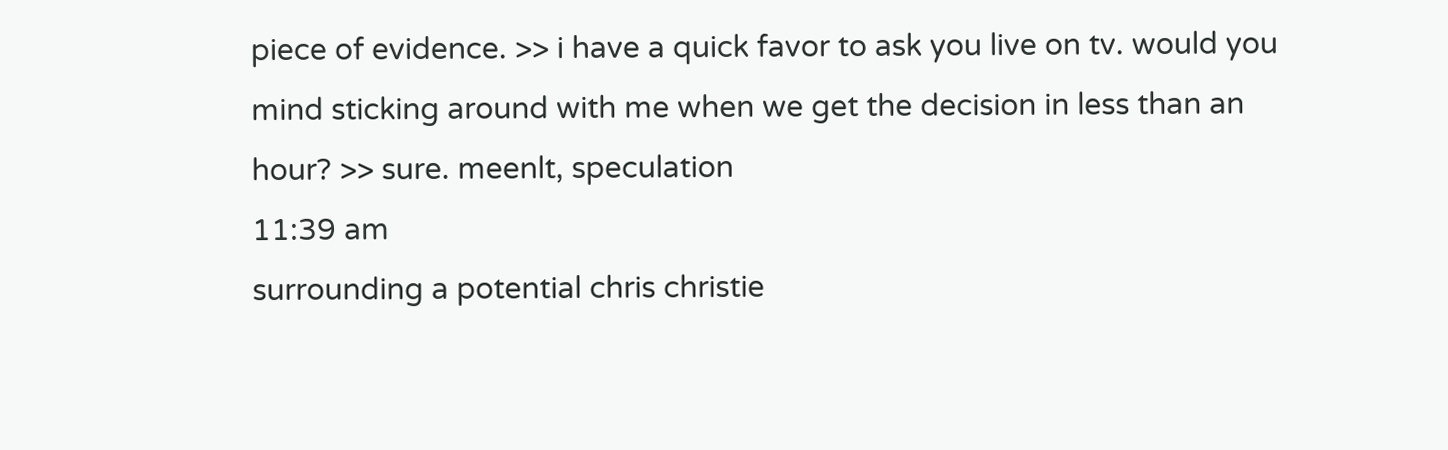piece of evidence. >> i have a quick favor to ask you live on tv. would you mind sticking around with me when we get the decision in less than an hour? >> sure. meenlt, speculation
11:39 am
surrounding a potential chris christie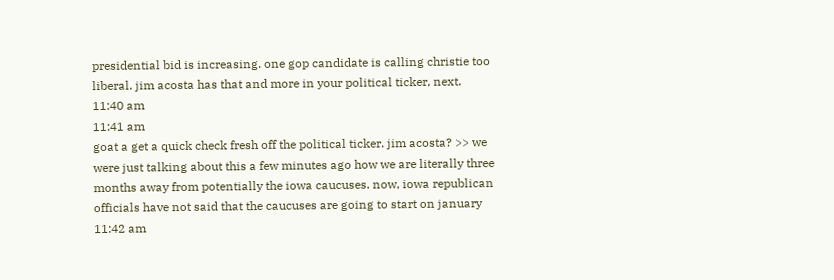presidential bid is increasing. one gop candidate is calling christie too liberal. jim acosta has that and more in your political ticker, next.
11:40 am
11:41 am
goat a get a quick check fresh off the political ticker. jim acosta? >> we were just talking about this a few minutes ago how we are literally three months away from potentially the iowa caucuses. now, iowa republican officials have not said that the caucuses are going to start on january
11:42 am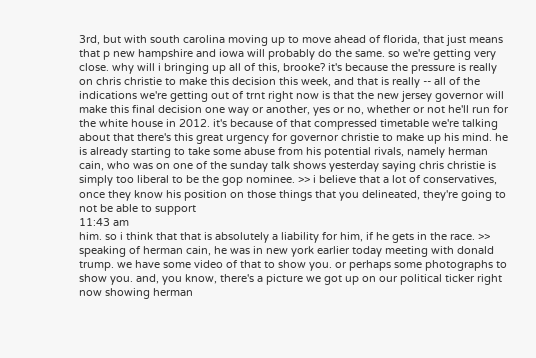3rd, but with south carolina moving up to move ahead of florida, that just means that p new hampshire and iowa will probably do the same. so we're getting very close. why will i bringing up all of this, brooke? it's because the pressure is really on chris christie to make this decision this week, and that is really -- all of the indications we're getting out of trnt right now is that the new jersey governor will make this final decision one way or another, yes or no, whether or not he'll run for the white house in 2012. it's because of that compressed timetable we're talking about that there's this great urgency for governor christie to make up his mind. he is already starting to take some abuse from his potential rivals, namely herman cain, who was on one of the sunday talk shows yesterday saying chris christie is simply too liberal to be the gop nominee. >> i believe that a lot of conservatives, once they know his position on those things that you delineated, they're going to not be able to support
11:43 am
him. so i think that that is absolutely a liability for him, if he gets in the race. >> speaking of herman cain, he was in new york earlier today meeting with donald trump. we have some video of that to show you. or perhaps some photographs to show you. and, you know, there's a picture we got up on our political ticker right now showing herman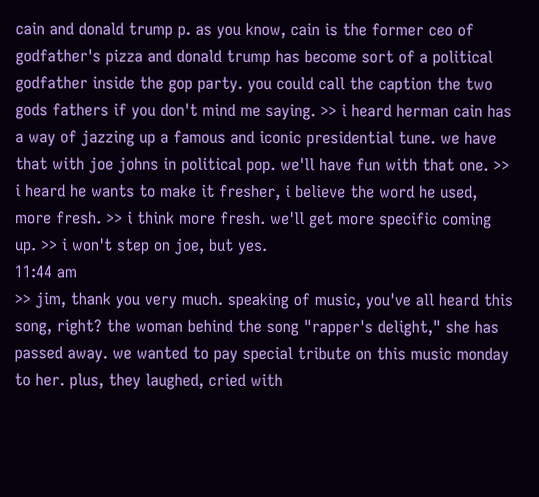cain and donald trump p. as you know, cain is the former ceo of godfather's pizza and donald trump has become sort of a political godfather inside the gop party. you could call the caption the two gods fathers if you don't mind me saying. >> i heard herman cain has a way of jazzing up a famous and iconic presidential tune. we have that with joe johns in political pop. we'll have fun with that one. >> i heard he wants to make it fresher, i believe the word he used, more fresh. >> i think more fresh. we'll get more specific coming up. >> i won't step on joe, but yes.
11:44 am
>> jim, thank you very much. speaking of music, you've all heard this song, right? the woman behind the song "rapper's delight," she has passed away. we wanted to pay special tribute on this music monday to her. plus, they laughed, cried with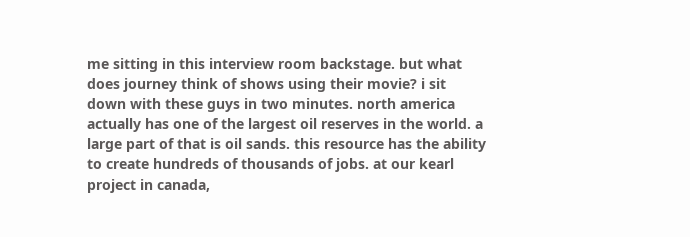me sitting in this interview room backstage. but what does journey think of shows using their movie? i sit down with these guys in two minutes. north america actually has one of the largest oil reserves in the world. a large part of that is oil sands. this resource has the ability to create hundreds of thousands of jobs. at our kearl project in canada,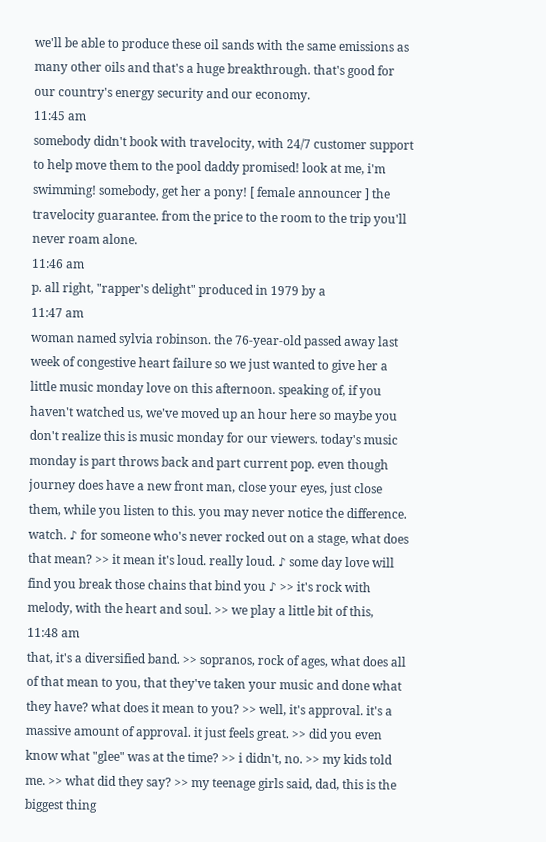we'll be able to produce these oil sands with the same emissions as many other oils and that's a huge breakthrough. that's good for our country's energy security and our economy.
11:45 am
somebody didn't book with travelocity, with 24/7 customer support to help move them to the pool daddy promised! look at me, i'm swimming! somebody, get her a pony! [ female announcer ] the travelocity guarantee. from the price to the room to the trip you'll never roam alone.
11:46 am
p. all right, "rapper's delight" produced in 1979 by a
11:47 am
woman named sylvia robinson. the 76-year-old passed away last week of congestive heart failure so we just wanted to give her a little music monday love on this afternoon. speaking of, if you haven't watched us, we've moved up an hour here so maybe you don't realize this is music monday for our viewers. today's music monday is part throws back and part current pop. even though journey does have a new front man, close your eyes, just close them, while you listen to this. you may never notice the difference. watch. ♪ for someone who's never rocked out on a stage, what does that mean? >> it mean it's loud. really loud. ♪ some day love will find you break those chains that bind you ♪ >> it's rock with melody, with the heart and soul. >> we play a little bit of this,
11:48 am
that, it's a diversified band. >> sopranos, rock of ages, what does all of that mean to you, that they've taken your music and done what they have? what does it mean to you? >> well, it's approval. it's a massive amount of approval. it just feels great. >> did you even know what "glee" was at the time? >> i didn't, no. >> my kids told me. >> what did they say? >> my teenage girls said, dad, this is the biggest thing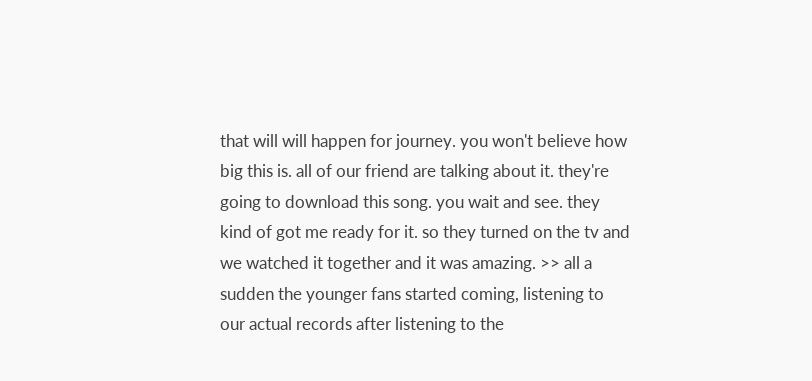that will will happen for journey. you won't believe how big this is. all of our friend are talking about it. they're going to download this song. you wait and see. they kind of got me ready for it. so they turned on the tv and we watched it together and it was amazing. >> all a sudden the younger fans started coming, listening to our actual records after listening to the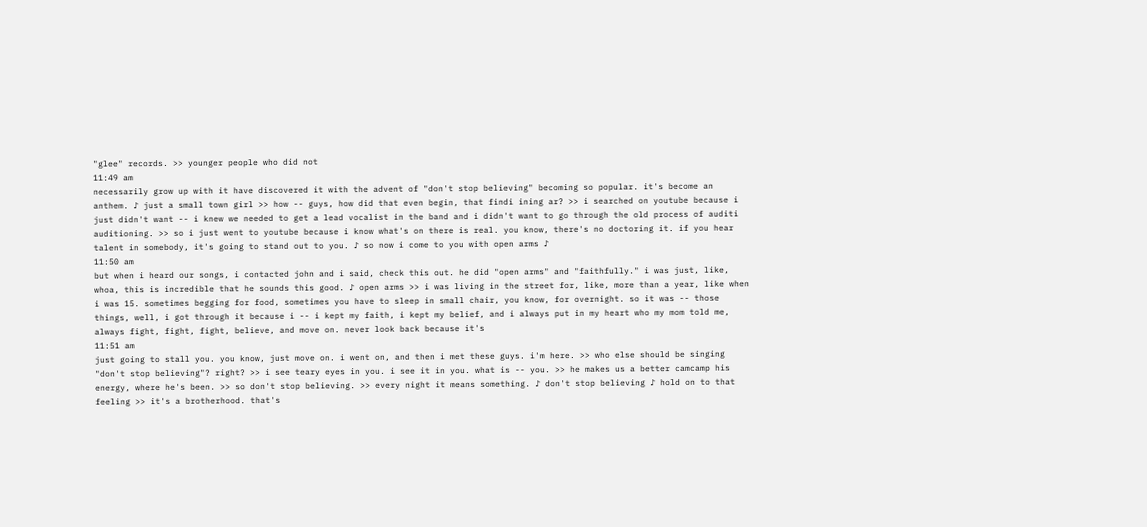"glee" records. >> younger people who did not
11:49 am
necessarily grow up with it have discovered it with the advent of "don't stop believing" becoming so popular. it's become an anthem. ♪ just a small town girl >> how -- guys, how did that even begin, that findi ining ar? >> i searched on youtube because i just didn't want -- i knew we needed to get a lead vocalist in the band and i didn't want to go through the old process of auditi auditioning. >> so i just went to youtube because i know what's on there is real. you know, there's no doctoring it. if you hear talent in somebody, it's going to stand out to you. ♪ so now i come to you with open arms ♪
11:50 am
but when i heard our songs, i contacted john and i said, check this out. he did "open arms" and "faithfully." i was just, like, whoa, this is incredible that he sounds this good. ♪ open arms >> i was living in the street for, like, more than a year, like when i was 15. sometimes begging for food, sometimes you have to sleep in small chair, you know, for overnight. so it was -- those things, well, i got through it because i -- i kept my faith, i kept my belief, and i always put in my heart who my mom told me, always fight, fight, fight, believe, and move on. never look back because it's
11:51 am
just going to stall you. you know, just move on. i went on, and then i met these guys. i'm here. >> who else should be singing "don't stop believing"? right? >> i see teary eyes in you. i see it in you. what is -- you. >> he makes us a better camcamp his energy, where he's been. >> so don't stop believing. >> every night it means something. ♪ don't stop believing ♪ hold on to that feeling >> it's a brotherhood. that's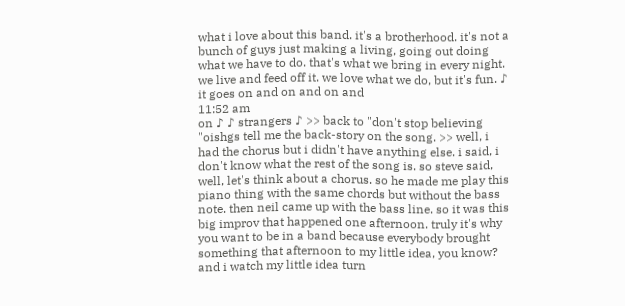what i love about this band. it's a brotherhood. it's not a bunch of guys just making a living, going out doing what we have to do. that's what we bring in every night. we live and feed off it. we love what we do, but it's fun. ♪ it goes on and on and on and
11:52 am
on ♪ ♪ strangers ♪ >> back to "don't stop believing "oishgs tell me the back-story on the song. >> well, i had the chorus but i didn't have anything else. i said, i don't know what the rest of the song is. so steve said, well, let's think about a chorus. so he made me play this piano thing with the same chords but without the bass note. then neil came up with the bass line. so it was this big improv that happened one afternoon. truly it's why you want to be in a band because everybody brought something that afternoon to my little idea, you know? and i watch my little idea turn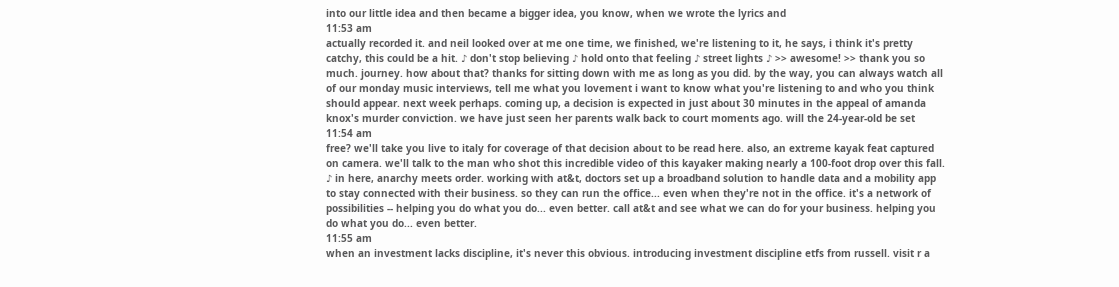into our little idea and then became a bigger idea, you know, when we wrote the lyrics and
11:53 am
actually recorded it. and neil looked over at me one time, we finished, we're listening to it, he says, i think it's pretty catchy, this could be a hit. ♪ don't stop believing ♪ hold onto that feeling ♪ street lights ♪ >> awesome! >> thank you so much. journey. how about that? thanks for sitting down with me as long as you did. by the way, you can always watch all of our monday music interviews, tell me what you lovement i want to know what you're listening to and who you think should appear. next week perhaps. coming up, a decision is expected in just about 30 minutes in the appeal of amanda knox's murder conviction. we have just seen her parents walk back to court moments ago. will the 24-year-old be set
11:54 am
free? we'll take you live to italy for coverage of that decision about to be read here. also, an extreme kayak feat captured on camera. we'll talk to the man who shot this incredible video of this kayaker making nearly a 100-foot drop over this fall. ♪ in here, anarchy meets order. working with at&t, doctors set up a broadband solution to handle data and a mobility app to stay connected with their business. so they can run the office... even when they're not in the office. it's a network of possibilities -- helping you do what you do... even better. call at&t and see what we can do for your business. helping you do what you do... even better.
11:55 am
when an investment lacks discipline, it's never this obvious. introducing investment discipline etfs from russell. visit r a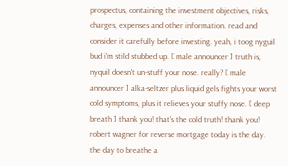prospectus, containing the investment objectives, risks, charges, expenses and other information. read and consider it carefully before investing. yeah, i toog nyguil bud i'm stild stubbed up. [ male announcer ] truth is, nyquil doesn't un-stuff your nose. really? [ male announcer ] alka-seltzer plus liquid gels fights your worst cold symptoms, plus it relieves your stuffy nose. [ deep breath ] thank you! that's the cold truth! thank you! robert wagner for reverse mortgage today is the day. the day to breathe a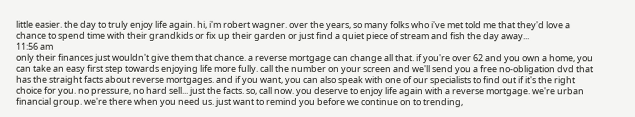little easier. the day to truly enjoy life again. hi, i'm robert wagner. over the years, so many folks who i've met told me that they'd love a chance to spend time with their grandkids or fix up their garden or just find a quiet piece of stream and fish the day away...
11:56 am
only their finances just wouldn't give them that chance. a reverse mortgage can change all that. if you're over 62 and you own a home, you can take an easy first step towards enjoying life more fully. call the number on your screen and we'll send you a free no-obligation dvd that has the straight facts about reverse mortgages. and if you want, you can also speak with one of our specialists to find out if it's the right choice for you. no pressure, no hard sell... just the facts. so, call now. you deserve to enjoy life again with a reverse mortgage. we're urban financial group. we're there when you need us. just want to remind you before we continue on to trending,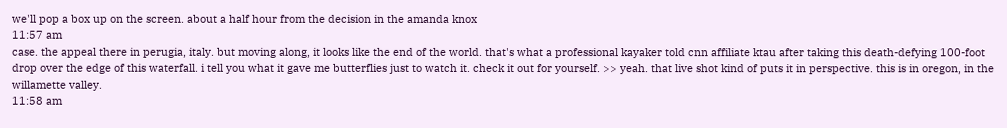we'll pop a box up on the screen. about a half hour from the decision in the amanda knox
11:57 am
case. the appeal there in perugia, italy. but moving along, it looks like the end of the world. that's what a professional kayaker told cnn affiliate ktau after taking this death-defying 100-foot drop over the edge of this waterfall. i tell you what it gave me butterflies just to watch it. check it out for yourself. >> yeah. that live shot kind of puts it in perspective. this is in oregon, in the willamette valley.
11:58 am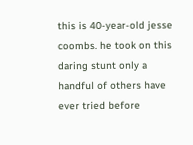this is 40-year-old jesse coombs. he took on this daring stunt only a handful of others have ever tried before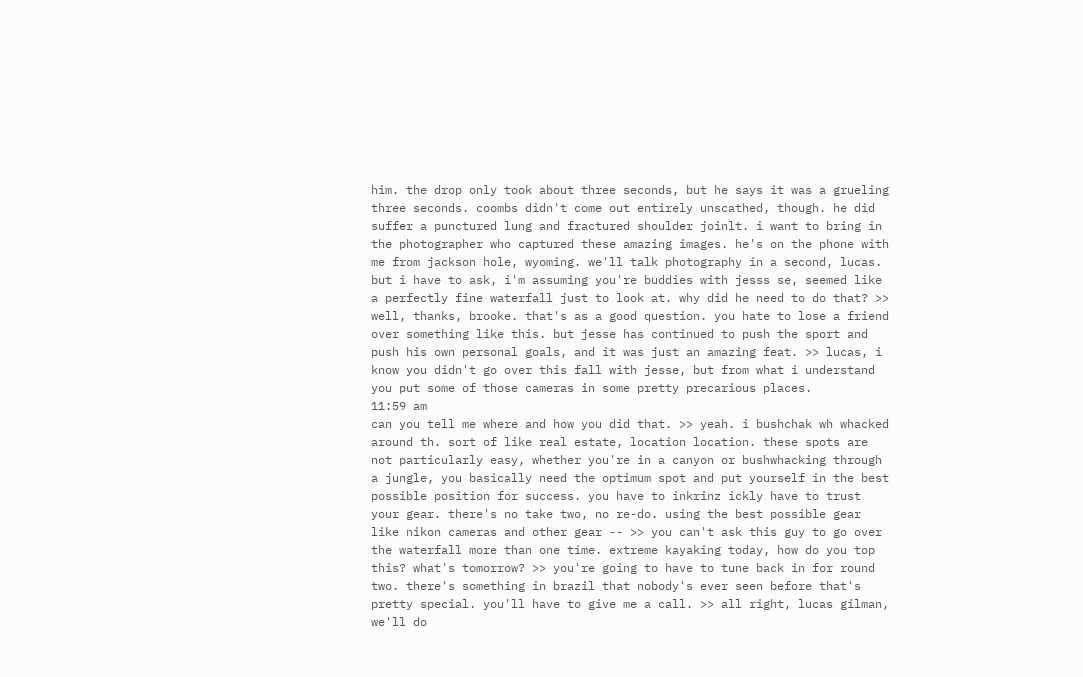him. the drop only took about three seconds, but he says it was a grueling three seconds. coombs didn't come out entirely unscathed, though. he did suffer a punctured lung and fractured shoulder joinlt. i want to bring in the photographer who captured these amazing images. he's on the phone with me from jackson hole, wyoming. we'll talk photography in a second, lucas. but i have to ask, i'm assuming you're buddies with jesss se, seemed like a perfectly fine waterfall just to look at. why did he need to do that? >> well, thanks, brooke. that's as a good question. you hate to lose a friend over something like this. but jesse has continued to push the sport and push his own personal goals, and it was just an amazing feat. >> lucas, i know you didn't go over this fall with jesse, but from what i understand you put some of those cameras in some pretty precarious places.
11:59 am
can you tell me where and how you did that. >> yeah. i bushchak wh whacked around th. sort of like real estate, location location. these spots are not particularly easy, whether you're in a canyon or bushwhacking through a jungle, you basically need the optimum spot and put yourself in the best possible position for success. you have to inkrinz ickly have to trust your gear. there's no take two, no re-do. using the best possible gear like nikon cameras and other gear -- >> you can't ask this guy to go over the waterfall more than one time. extreme kayaking today, how do you top this? what's tomorrow? >> you're going to have to tune back in for round two. there's something in brazil that nobody's ever seen before that's pretty special. you'll have to give me a call. >> all right, lucas gilman, we'll do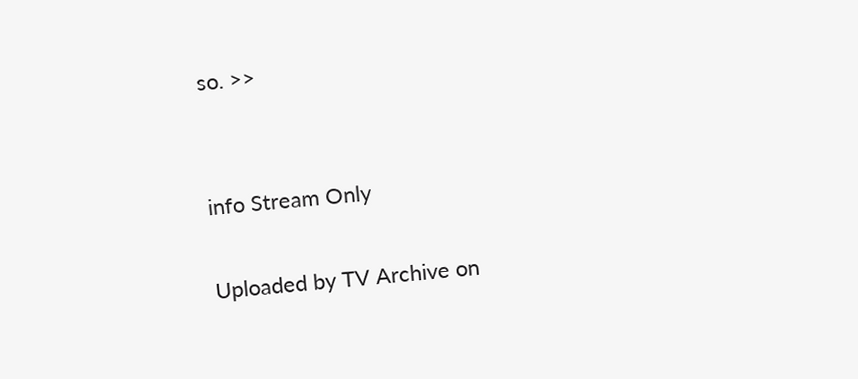so. >>


info Stream Only

Uploaded by TV Archive on